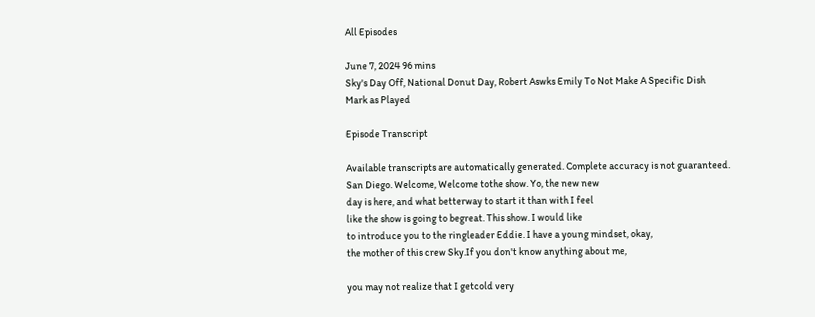All Episodes

June 7, 2024 96 mins
Sky's Day Off, National Donut Day, Robert Aswks Emily To Not Make A Specific Dish
Mark as Played

Episode Transcript

Available transcripts are automatically generated. Complete accuracy is not guaranteed.
San Diego. Welcome, Welcome tothe show. Yo, the new new
day is here, and what betterway to start it than with I feel
like the show is going to begreat. This show. I would like
to introduce you to the ringleader Eddie. I have a young mindset, okay,
the mother of this crew Sky.If you don't know anything about me,

you may not realize that I getcold very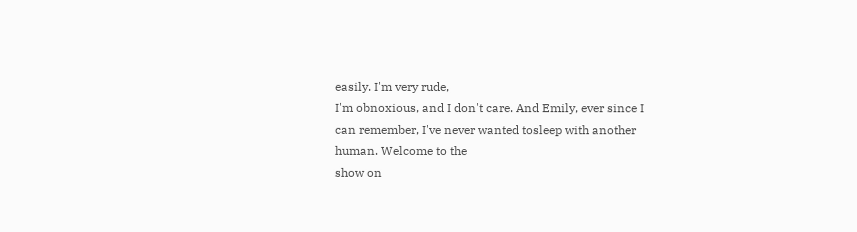easily. I'm very rude,
I'm obnoxious, and I don't care. And Emily, ever since I
can remember, I've never wanted tosleep with another human. Welcome to the
show on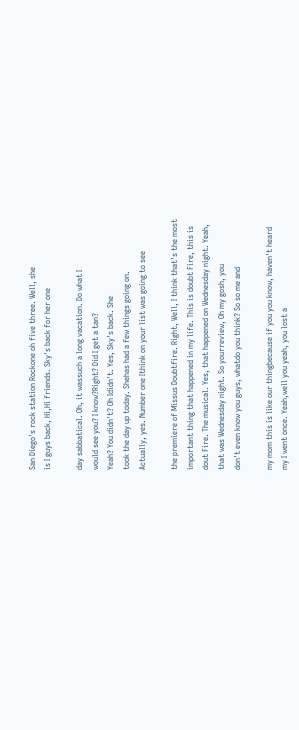San Diego's rock station Rockone oh five three. Well, she
is I guys back, Hi,Hi friends. Sky's back for her one

day sabbatical. Oh, it wassuch a long vacation. Do what I
would see you? I know?Right? Did I get a tan?
Yeah? You didn't? Oh Ididn't. Yes, Sky's back. She
took the day up today. Shehas had a few things going on.
Actually, yes. Number one Ithink on your list was going to see

the premiere of Missus Doubtfire. Right, Well, I think that's the most
important thing that happened in my life. This is doubt Fire, this is
dout Fire. The musical. Yes, that happened on Wednesday night. Yeah,
that was Wednesday night. So yourreview, Oh my gosh, you
don't even know you guys, whatdo you think? So so me and

my mom this is like our thingbecause if you you know, haven't heard
my I went once. Yeah,well you yeah, you lost a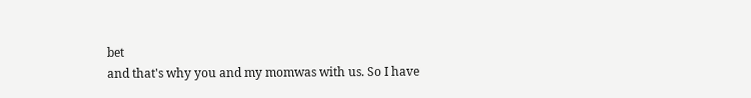bet
and that's why you and my momwas with us. So I have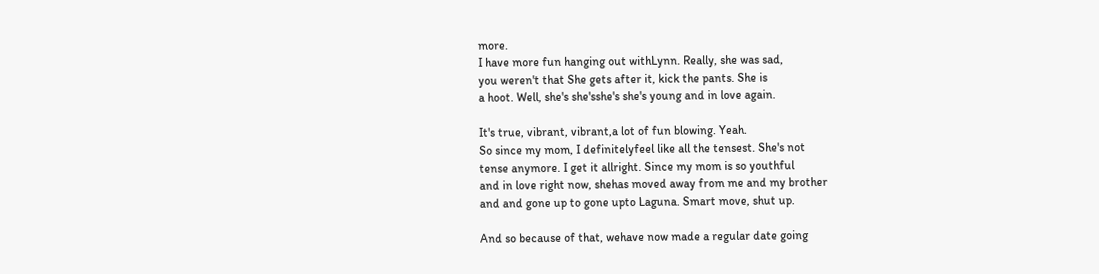more.
I have more fun hanging out withLynn. Really, she was sad,
you weren't that She gets after it, kick the pants. She is
a hoot. Well, she's she'sshe's she's young and in love again.

It's true, vibrant, vibrant,a lot of fun blowing. Yeah.
So since my mom, I definitelyfeel like all the tensest. She's not
tense anymore. I get it allright. Since my mom is so youthful
and in love right now, shehas moved away from me and my brother
and and gone up to gone upto Laguna. Smart move, shut up.

And so because of that, wehave now made a regular date going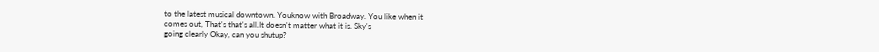to the latest musical downtown. Youknow with Broadway. You like when it
comes out, That's that's all.It doesn't matter what it is. Sky's
going clearly Okay, can you shutup?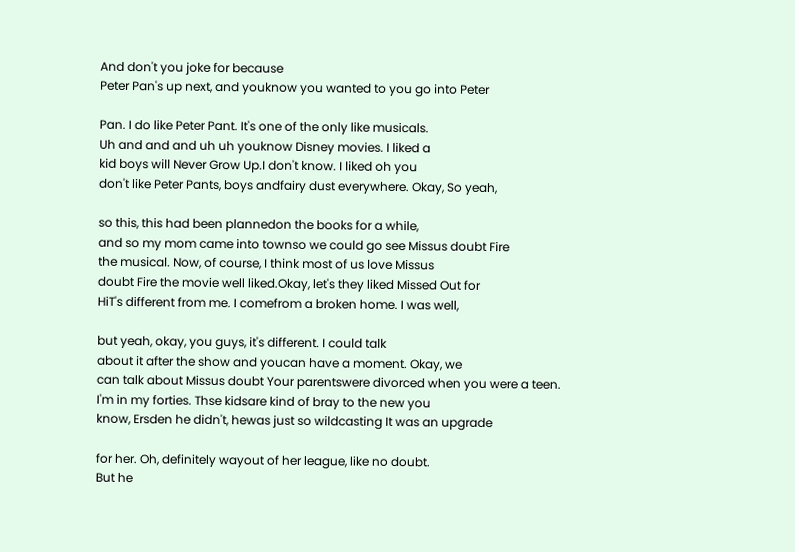And don't you joke for because
Peter Pan's up next, and youknow you wanted to you go into Peter

Pan. I do like Peter Pant. It's one of the only like musicals.
Uh and and and uh uh youknow Disney movies. I liked a
kid boys will Never Grow Up.I don't know. I liked oh you
don't like Peter Pants, boys andfairy dust everywhere. Okay, So yeah,

so this, this had been plannedon the books for a while,
and so my mom came into townso we could go see Missus doubt Fire
the musical. Now, of course, I think most of us love Missus
doubt Fire the movie well liked.Okay, let's they liked Missed Out for
HiT's different from me. I comefrom a broken home. I was well,

but yeah, okay, you guys, it's different. I could talk
about it after the show and youcan have a moment. Okay, we
can talk about Missus doubt Your parentswere divorced when you were a teen.
I'm in my forties. Thse kidsare kind of bray to the new you
know, Ersden he didn't, hewas just so wildcasting It was an upgrade

for her. Oh, definitely wayout of her league, like no doubt.
But he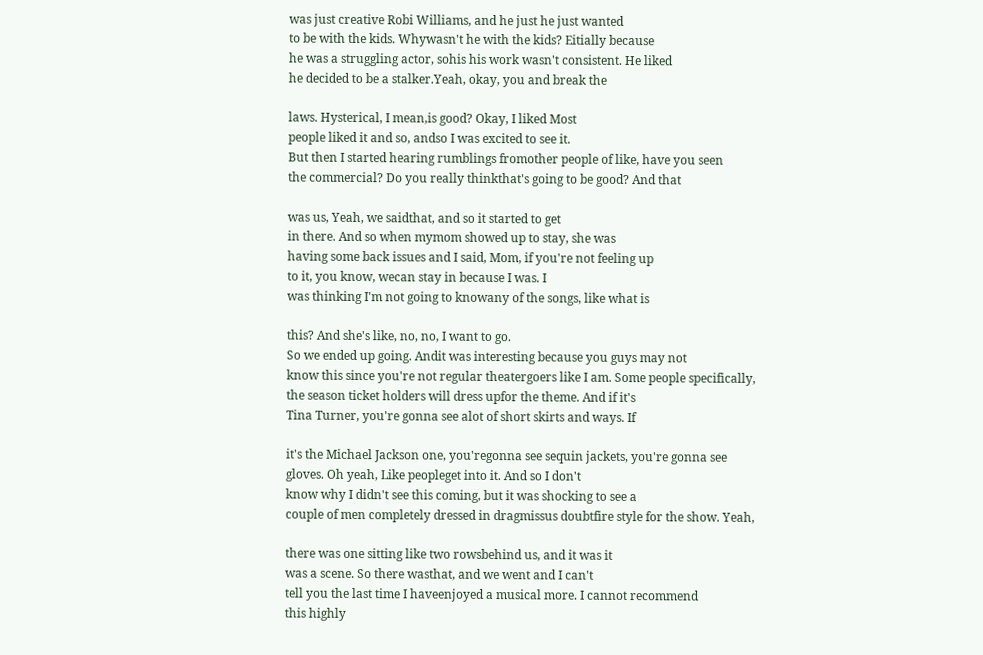was just creative Robi Williams, and he just he just wanted
to be with the kids. Whywasn't he with the kids? Eitially because
he was a struggling actor, sohis his work wasn't consistent. He liked
he decided to be a stalker.Yeah, okay, you and break the

laws. Hysterical, I mean,is good? Okay, I liked Most
people liked it and so, andso I was excited to see it.
But then I started hearing rumblings fromother people of like, have you seen
the commercial? Do you really thinkthat's going to be good? And that

was us, Yeah, we saidthat, and so it started to get
in there. And so when mymom showed up to stay, she was
having some back issues and I said, Mom, if you're not feeling up
to it, you know, wecan stay in because I was. I
was thinking I'm not going to knowany of the songs, like what is

this? And she's like, no, no, I want to go.
So we ended up going. Andit was interesting because you guys may not
know this since you're not regular theatergoers like I am. Some people specifically,
the season ticket holders will dress upfor the theme. And if it's
Tina Turner, you're gonna see alot of short skirts and ways. If

it's the Michael Jackson one, you'regonna see sequin jackets, you're gonna see
gloves. Oh yeah, Like peopleget into it. And so I don't
know why I didn't see this coming, but it was shocking to see a
couple of men completely dressed in dragmissus doubtfire style for the show. Yeah,

there was one sitting like two rowsbehind us, and it was it
was a scene. So there wasthat, and we went and I can't
tell you the last time I haveenjoyed a musical more. I cannot recommend
this highly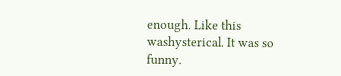enough. Like this washysterical. It was so funny.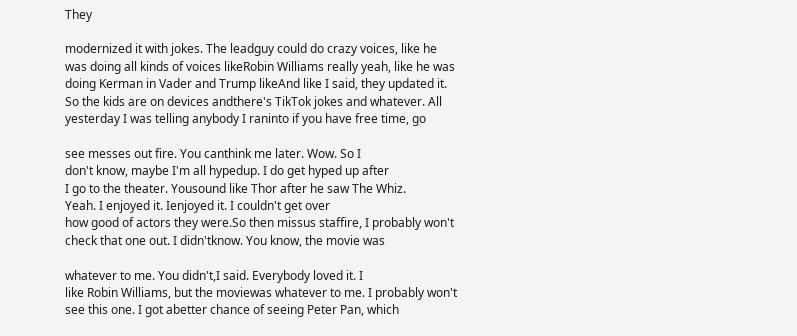They

modernized it with jokes. The leadguy could do crazy voices, like he
was doing all kinds of voices likeRobin Williams really yeah, like he was
doing Kerman in Vader and Trump likeAnd like I said, they updated it.
So the kids are on devices andthere's TikTok jokes and whatever. All
yesterday I was telling anybody I raninto if you have free time, go

see messes out fire. You canthink me later. Wow. So I
don't know, maybe I'm all hypedup. I do get hyped up after
I go to the theater. Yousound like Thor after he saw The Whiz.
Yeah. I enjoyed it. Ienjoyed it. I couldn't get over
how good of actors they were.So then missus staffire, I probably won't
check that one out. I didn'tknow. You know, the movie was

whatever to me. You didn't,I said. Everybody loved it. I
like Robin Williams, but the moviewas whatever to me. I probably won't
see this one. I got abetter chance of seeing Peter Pan, which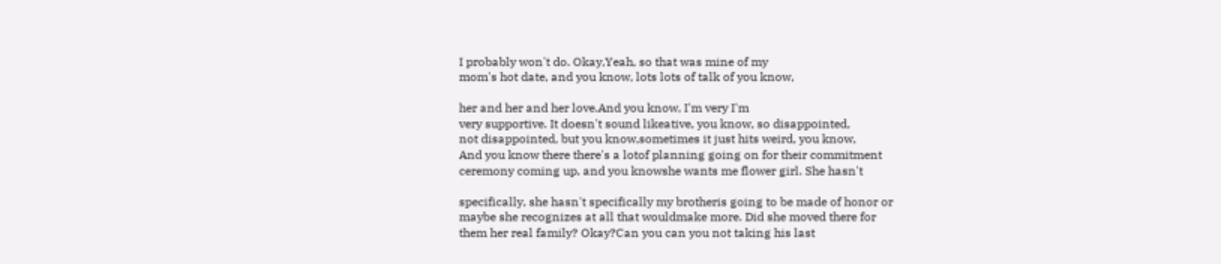I probably won't do. Okay,Yeah, so that was mine of my
mom's hot date, and you know, lots lots of talk of you know,

her and her and her love.And you know, I'm very I'm
very supportive. It doesn't sound likeative, you know, so disappointed,
not disappointed, but you know,sometimes it just hits weird, you know,
And you know there there's a lotof planning going on for their commitment
ceremony coming up, and you knowshe wants me flower girl. She hasn't

specifically, she hasn't specifically my brotheris going to be made of honor or
maybe she recognizes at all that wouldmake more. Did she moved there for
them her real family? Okay?Can you can you not taking his last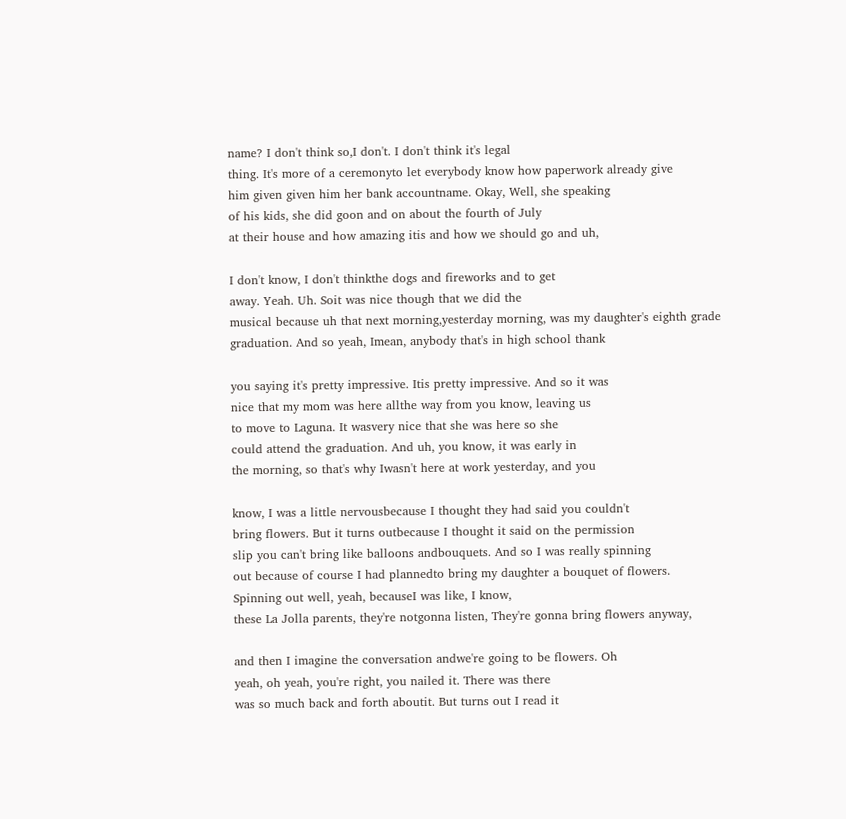name? I don't think so,I don't. I don't think it's legal
thing. It's more of a ceremonyto let everybody know how paperwork already give
him given given him her bank accountname. Okay, Well, she speaking
of his kids, she did goon and on about the fourth of July
at their house and how amazing itis and how we should go and uh,

I don't know, I don't thinkthe dogs and fireworks and to get
away. Yeah. Uh. Soit was nice though that we did the
musical because uh that next morning,yesterday morning, was my daughter's eighth grade
graduation. And so yeah, Imean, anybody that's in high school thank

you saying it's pretty impressive. Itis pretty impressive. And so it was
nice that my mom was here allthe way from you know, leaving us
to move to Laguna. It wasvery nice that she was here so she
could attend the graduation. And uh, you know, it was early in
the morning, so that's why Iwasn't here at work yesterday, and you

know, I was a little nervousbecause I thought they had said you couldn't
bring flowers. But it turns outbecause I thought it said on the permission
slip you can't bring like balloons andbouquets. And so I was really spinning
out because of course I had plannedto bring my daughter a bouquet of flowers.
Spinning out well, yeah, becauseI was like, I know,
these La Jolla parents, they're notgonna listen, They're gonna bring flowers anyway,

and then I imagine the conversation andwe're going to be flowers. Oh
yeah, oh yeah, you're right, you nailed it. There was there
was so much back and forth aboutit. But turns out I read it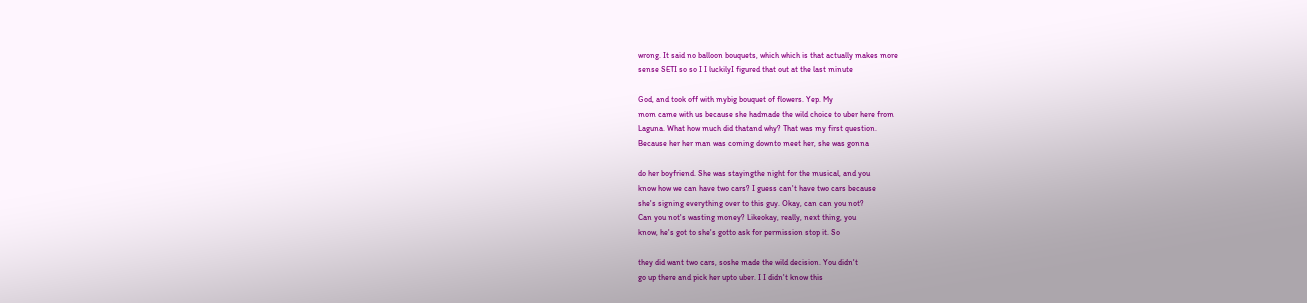wrong. It said no balloon bouquets, which which is that actually makes more
sense SETI so so I I luckilyI figured that out at the last minute

God, and took off with mybig bouquet of flowers. Yep. My
mom came with us because she hadmade the wild choice to uber here from
Laguna. What how much did thatand why? That was my first question.
Because her her man was coming downto meet her, she was gonna

do her boyfriend. She was stayingthe night for the musical, and you
know how we can have two cars? I guess can't have two cars because
she's signing everything over to this guy. Okay, can can you not?
Can you not's wasting money? Likeokay, really, next thing, you
know, he's got to she's gotto ask for permission stop it. So

they did want two cars, soshe made the wild decision. You didn't
go up there and pick her upto uber. I I didn't know this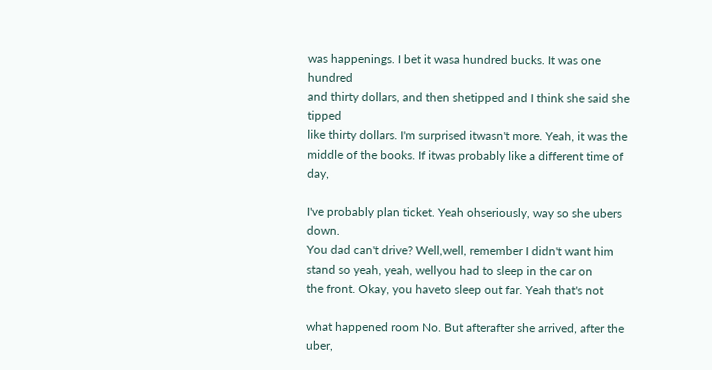was happenings. I bet it wasa hundred bucks. It was one hundred
and thirty dollars, and then shetipped and I think she said she tipped
like thirty dollars. I'm surprised itwasn't more. Yeah, it was the
middle of the books. If itwas probably like a different time of day,

I've probably plan ticket. Yeah ohseriously, way so she ubers down.
You dad can't drive? Well,well, remember I didn't want him
stand so yeah, yeah, wellyou had to sleep in the car on
the front. Okay, you haveto sleep out far. Yeah that's not

what happened room No. But afterafter she arrived, after the uber,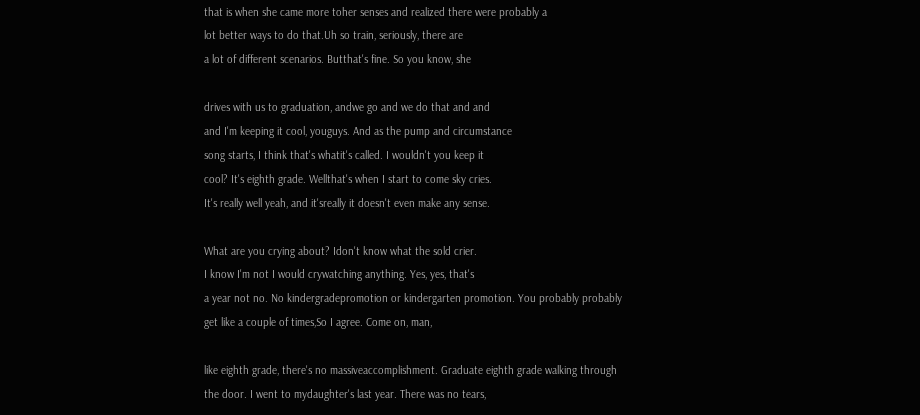that is when she came more toher senses and realized there were probably a
lot better ways to do that.Uh so train, seriously, there are
a lot of different scenarios. Butthat's fine. So you know, she

drives with us to graduation, andwe go and we do that and and
and I'm keeping it cool, youguys. And as the pump and circumstance
song starts, I think that's whatit's called. I wouldn't you keep it
cool? It's eighth grade. Wellthat's when I start to come sky cries.
It's really well yeah, and it'sreally it doesn't even make any sense.

What are you crying about? Idon't know what the sold crier.
I know I'm not I would crywatching anything. Yes, yes, that's
a year not no. No kindergradepromotion or kindergarten promotion. You probably probably
get like a couple of times,So I agree. Come on, man,

like eighth grade, there's no massiveaccomplishment. Graduate eighth grade walking through
the door. I went to mydaughter's last year. There was no tears,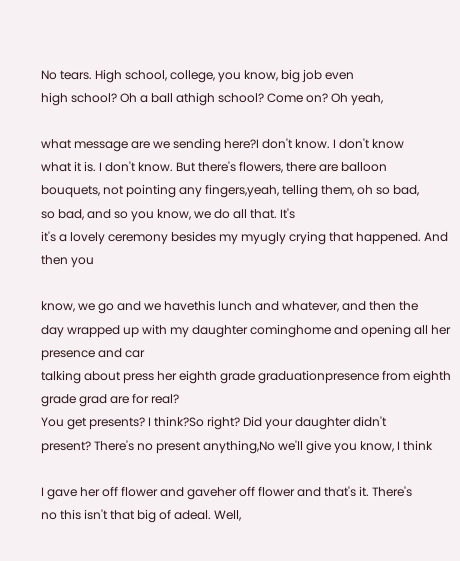No tears. High school, college, you know, big job even
high school? Oh a ball athigh school? Come on? Oh yeah,

what message are we sending here?I don't know. I don't know
what it is. I don't know. But there's flowers, there are balloon
bouquets, not pointing any fingers,yeah, telling them, oh so bad,
so bad, and so you know, we do all that. It's
it's a lovely ceremony besides my myugly crying that happened. And then you

know, we go and we havethis lunch and whatever, and then the
day wrapped up with my daughter cominghome and opening all her presence and car
talking about press her eighth grade graduationpresence from eighth grade grad are for real?
You get presents? I think?So right? Did your daughter didn't
present? There's no present anything,No we'll give you know, I think

I gave her off flower and gaveher off flower and that's it. There's
no this isn't that big of adeal. Well,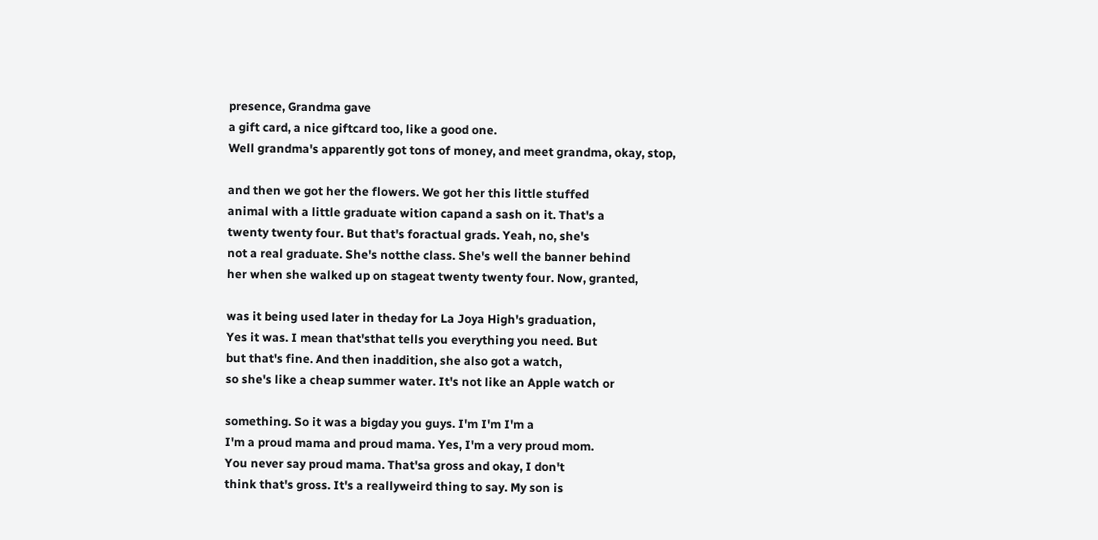presence, Grandma gave
a gift card, a nice giftcard too, like a good one.
Well grandma's apparently got tons of money, and meet grandma, okay, stop,

and then we got her the flowers. We got her this little stuffed
animal with a little graduate wition capand a sash on it. That's a
twenty twenty four. But that's foractual grads. Yeah, no, she's
not a real graduate. She's notthe class. She's well the banner behind
her when she walked up on stageat twenty twenty four. Now, granted,

was it being used later in theday for La Joya High's graduation,
Yes it was. I mean that'sthat tells you everything you need. But
but that's fine. And then inaddition, she also got a watch,
so she's like a cheap summer water. It's not like an Apple watch or

something. So it was a bigday you guys. I'm I'm I'm a
I'm a proud mama and proud mama. Yes, I'm a very proud mom.
You never say proud mama. That'sa gross and okay, I don't
think that's gross. It's a reallyweird thing to say. My son is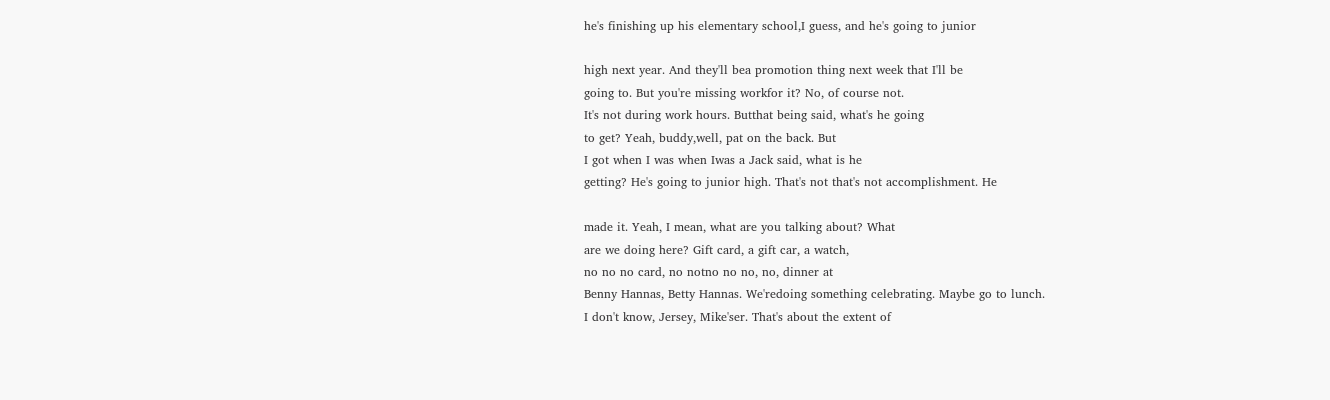he's finishing up his elementary school,I guess, and he's going to junior

high next year. And they'll bea promotion thing next week that I'll be
going to. But you're missing workfor it? No, of course not.
It's not during work hours. Butthat being said, what's he going
to get? Yeah, buddy,well, pat on the back. But
I got when I was when Iwas a Jack said, what is he
getting? He's going to junior high. That's not that's not accomplishment. He

made it. Yeah, I mean, what are you talking about? What
are we doing here? Gift card, a gift car, a watch,
no no no card, no notno no no, no, dinner at
Benny Hannas, Betty Hannas. We'redoing something celebrating. Maybe go to lunch.
I don't know, Jersey, Mike'ser. That's about the extent of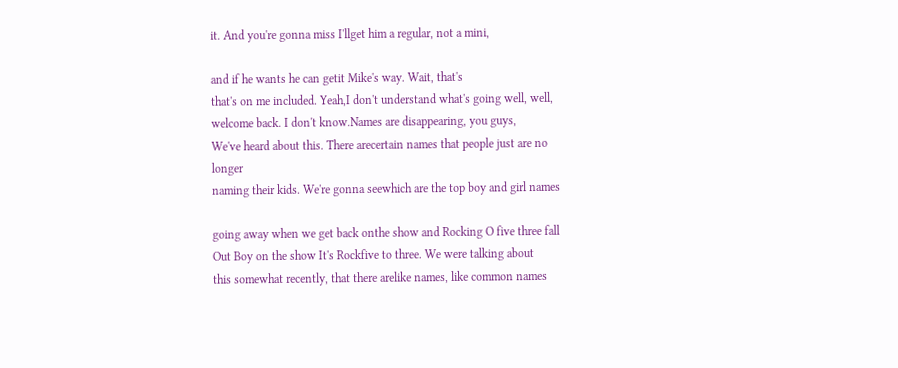it. And you're gonna miss I'llget him a regular, not a mini,

and if he wants he can getit Mike's way. Wait, that's
that's on me included. Yeah,I don't understand what's going well, well,
welcome back. I don't know.Names are disappearing, you guys,
We've heard about this. There arecertain names that people just are no longer
naming their kids. We're gonna seewhich are the top boy and girl names

going away when we get back onthe show and Rocking O five three fall
Out Boy on the show It's Rockfive to three. We were talking about
this somewhat recently, that there arelike names, like common names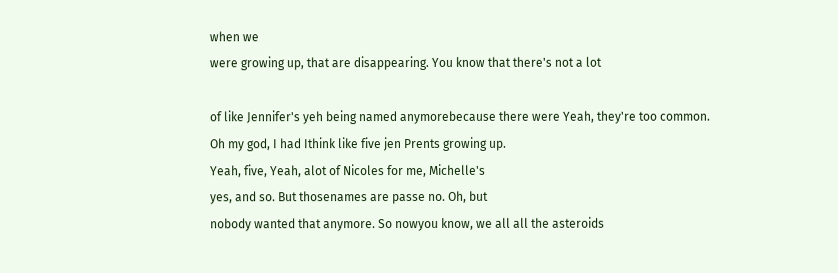when we
were growing up, that are disappearing. You know that there's not a lot

of like Jennifer's yeh being named anymorebecause there were Yeah, they're too common.
Oh my god, I had Ithink like five jen Prents growing up.
Yeah, five, Yeah, alot of Nicoles for me, Michelle's
yes, and so. But thosenames are passe no. Oh, but
nobody wanted that anymore. So nowyou know, we all all the asteroids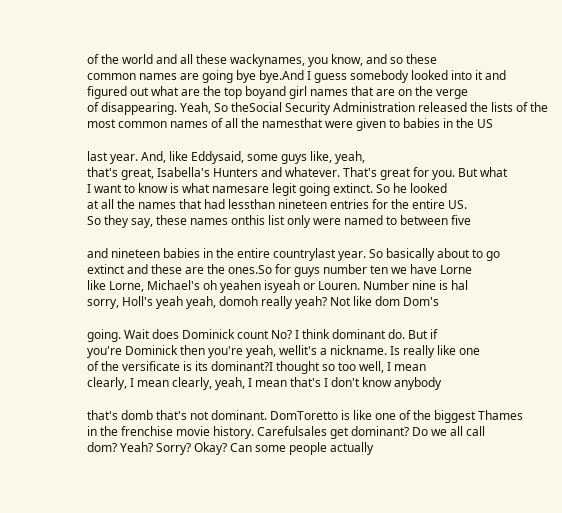of the world and all these wackynames, you know, and so these
common names are going bye bye.And I guess somebody looked into it and
figured out what are the top boyand girl names that are on the verge
of disappearing. Yeah, So theSocial Security Administration released the lists of the
most common names of all the namesthat were given to babies in the US

last year. And, like Eddysaid, some guys like, yeah,
that's great, Isabella's Hunters and whatever. That's great for you. But what
I want to know is what namesare legit going extinct. So he looked
at all the names that had lessthan nineteen entries for the entire US.
So they say, these names onthis list only were named to between five

and nineteen babies in the entire countrylast year. So basically about to go
extinct and these are the ones.So for guys number ten we have Lorne
like Lorne, Michael's oh yeahen isyeah or Louren. Number nine is hal
sorry, Holl's yeah yeah, domoh really yeah? Not like dom Dom's

going. Wait does Dominick count No? I think dominant do. But if
you're Dominick then you're yeah, wellit's a nickname. Is really like one
of the versificate is its dominant?I thought so too well, I mean
clearly, I mean clearly, yeah, I mean that's I don't know anybody

that's domb that's not dominant. DomToretto is like one of the biggest Thames
in the frenchise movie history. Carefulsales get dominant? Do we all call
dom? Yeah? Sorry? Okay? Can some people actually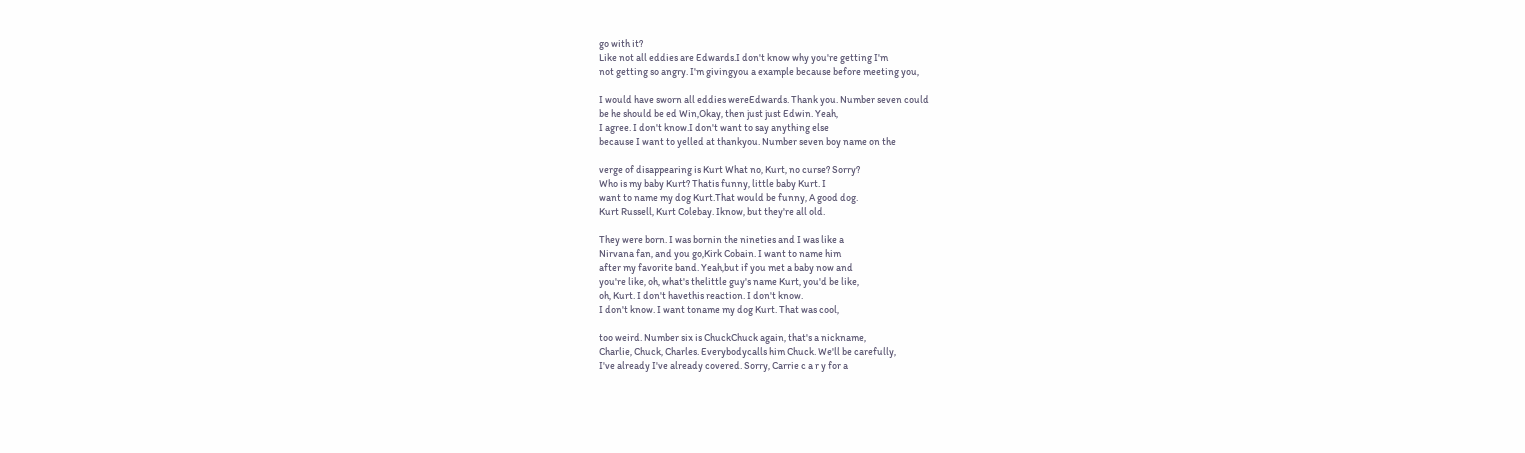go with it?
Like not all eddies are Edwards.I don't know why you're getting I'm
not getting so angry. I'm givingyou a example because before meeting you,

I would have sworn all eddies wereEdwards. Thank you. Number seven could
be he should be ed Win,Okay, then just just Edwin. Yeah,
I agree. I don't know.I don't want to say anything else
because I want to yelled at thankyou. Number seven boy name on the

verge of disappearing is Kurt What no, Kurt, no curse? Sorry?
Who is my baby Kurt? Thatis funny, little baby Kurt. I
want to name my dog Kurt.That would be funny, A good dog.
Kurt Russell, Kurt Colebay. Iknow, but they're all old.

They were born. I was bornin the nineties and I was like a
Nirvana fan, and you go,Kirk Cobain. I want to name him
after my favorite band. Yeah,but if you met a baby now and
you're like, oh, what's thelittle guy's name Kurt, you'd be like,
oh, Kurt. I don't havethis reaction. I don't know.
I don't know. I want toname my dog Kurt. That was cool,

too weird. Number six is ChuckChuck again, that's a nickname,
Charlie, Chuck, Charles. Everybodycalls him Chuck. We'll be carefully,
I've already I've already covered. Sorry, Carrie c a r y for a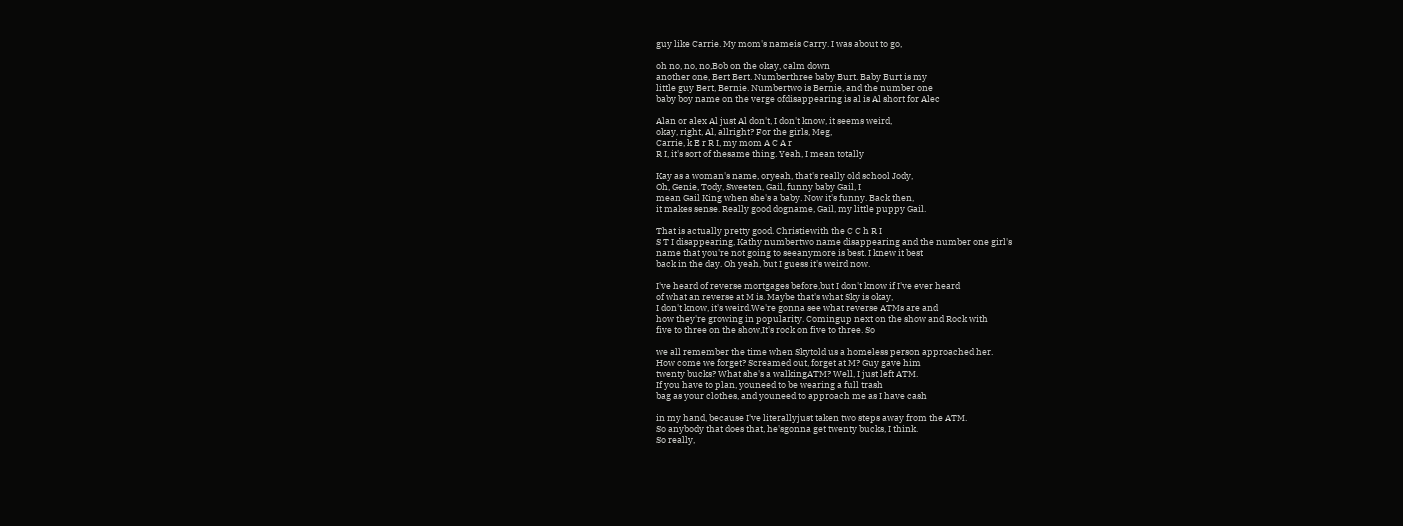guy like Carrie. My mom's nameis Carry. I was about to go,

oh no, no, no,Bob on the okay, calm down
another one, Bert Bert. Numberthree baby Burt. Baby Burt is my
little guy Bert, Bernie. Numbertwo is Bernie, and the number one
baby boy name on the verge ofdisappearing is al is Al short for Alec

Alan or alex Al just Al don't, I don't know, it seems weird,
okay, right, Al, allright? For the girls, Meg,
Carrie, k E r R I, my mom A C A r
R I, it's sort of thesame thing. Yeah, I mean totally

Kay as a woman's name, oryeah, that's really old school Jody,
Oh, Genie, Tody, Sweeten, Gail, funny baby Gail, I
mean Gail King when she's a baby. Now it's funny. Back then,
it makes sense. Really good dogname, Gail, my little puppy Gail.

That is actually pretty good. Christiewith the C C h R I
S T I disappearing, Kathy numbertwo name disappearing and the number one girl's
name that you're not going to seeanymore is best. I knew it best
back in the day. Oh yeah, but I guess it's weird now.

I've heard of reverse mortgages before,but I don't know if I've ever heard
of what an reverse at M is. Maybe that's what Sky is okay,
I don't know, it's weird.We're gonna see what reverse ATMs are and
how they're growing in popularity. Comingup next on the show and Rock with
five to three on the show,It's rock on five to three. So

we all remember the time when Skytold us a homeless person approached her.
How come we forget? Screamed out, forget at M? Guy gave him
twenty bucks? What she's a walkingATM? Well, I just left ATM.
If you have to plan, youneed to be wearing a full trash
bag as your clothes, and youneed to approach me as I have cash

in my hand, because I've literallyjust taken two steps away from the ATM.
So anybody that does that, he'sgonna get twenty bucks, I think.
So really,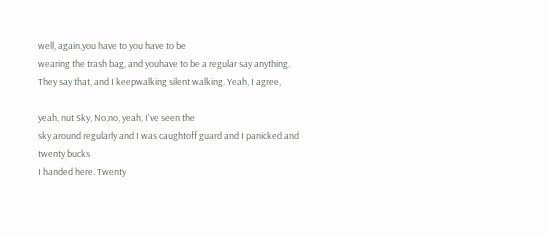well, again,you have to you have to be
wearing the trash bag, and youhave to be a regular say anything.
They say that, and I keepwalking silent walking. Yeah, I agree,

yeah, nut Sky, No,no, yeah, I've seen the
sky around regularly and I was caughtoff guard and I panicked and twenty bucks
I handed here. Twenty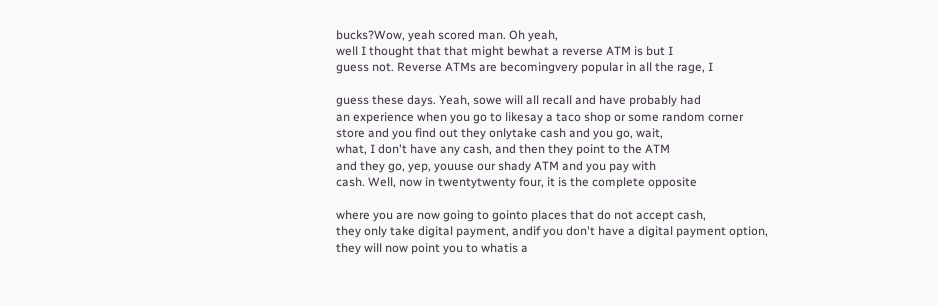bucks?Wow, yeah scored man. Oh yeah,
well I thought that that might bewhat a reverse ATM is but I
guess not. Reverse ATMs are becomingvery popular in all the rage, I

guess these days. Yeah, sowe will all recall and have probably had
an experience when you go to likesay a taco shop or some random corner
store and you find out they onlytake cash and you go, wait,
what, I don't have any cash, and then they point to the ATM
and they go, yep, youuse our shady ATM and you pay with
cash. Well, now in twentytwenty four, it is the complete opposite

where you are now going to gointo places that do not accept cash,
they only take digital payment, andif you don't have a digital payment option,
they will now point you to whatis a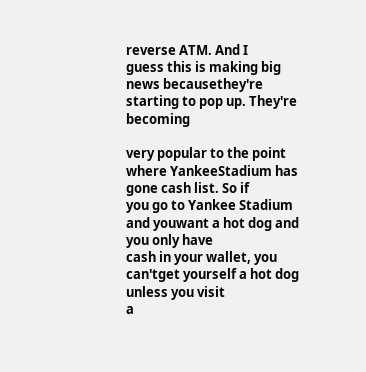reverse ATM. And I
guess this is making big news becausethey're starting to pop up. They're becoming

very popular to the point where YankeeStadium has gone cash list. So if
you go to Yankee Stadium and youwant a hot dog and you only have
cash in your wallet, you can'tget yourself a hot dog unless you visit
a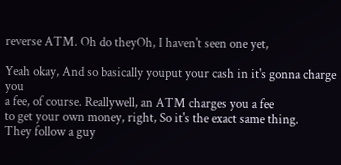reverse ATM. Oh do theyOh, I haven't seen one yet,

Yeah okay, And so basically youput your cash in it's gonna charge you
a fee, of course. Reallywell, an ATM charges you a fee
to get your own money, right, So it's the exact same thing.
They follow a guy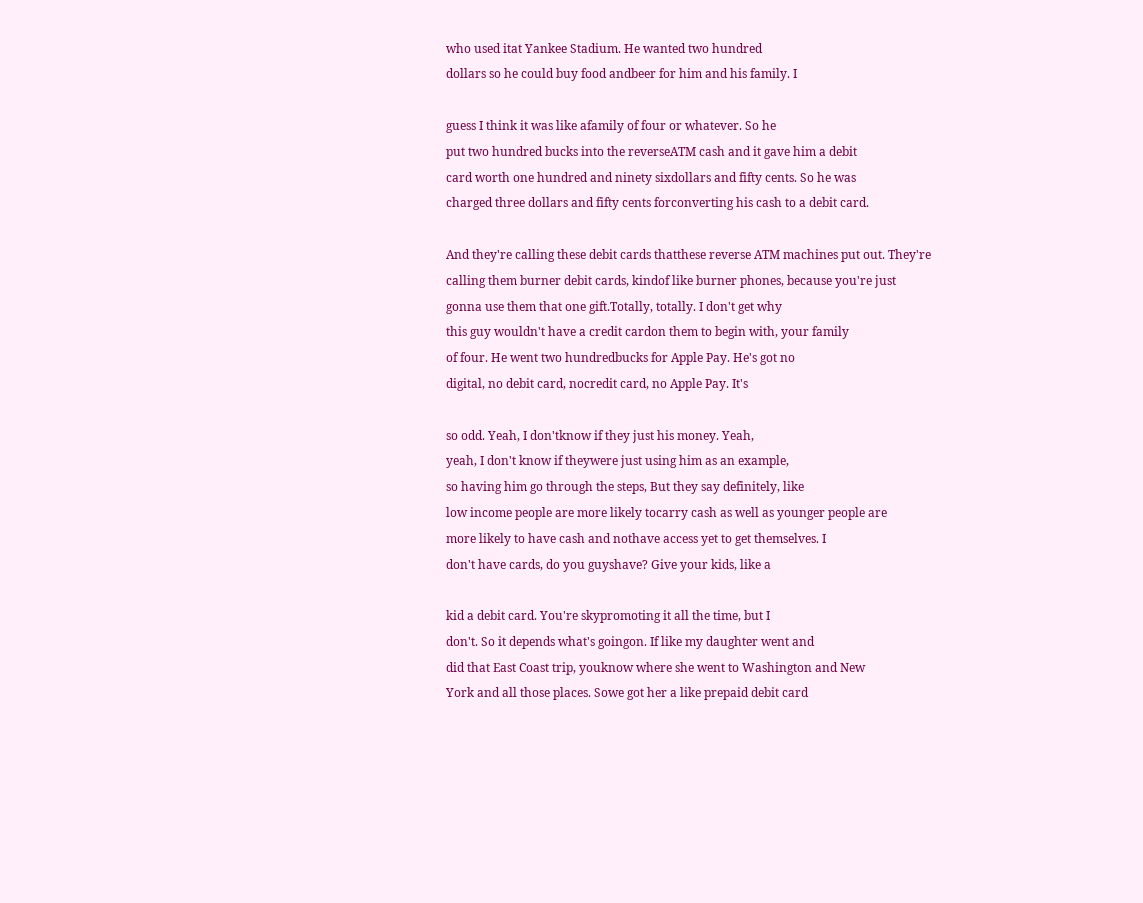who used itat Yankee Stadium. He wanted two hundred
dollars so he could buy food andbeer for him and his family. I

guess I think it was like afamily of four or whatever. So he
put two hundred bucks into the reverseATM cash and it gave him a debit
card worth one hundred and ninety sixdollars and fifty cents. So he was
charged three dollars and fifty cents forconverting his cash to a debit card.

And they're calling these debit cards thatthese reverse ATM machines put out. They're
calling them burner debit cards, kindof like burner phones, because you're just
gonna use them that one gift.Totally, totally. I don't get why
this guy wouldn't have a credit cardon them to begin with, your family
of four. He went two hundredbucks for Apple Pay. He's got no
digital, no debit card, nocredit card, no Apple Pay. It's

so odd. Yeah, I don'tknow if they just his money. Yeah,
yeah, I don't know if theywere just using him as an example,
so having him go through the steps, But they say definitely, like
low income people are more likely tocarry cash as well as younger people are
more likely to have cash and nothave access yet to get themselves. I
don't have cards, do you guyshave? Give your kids, like a

kid a debit card. You're skypromoting it all the time, but I
don't. So it depends what's goingon. If like my daughter went and
did that East Coast trip, youknow where she went to Washington and New
York and all those places. Sowe got her a like prepaid debit card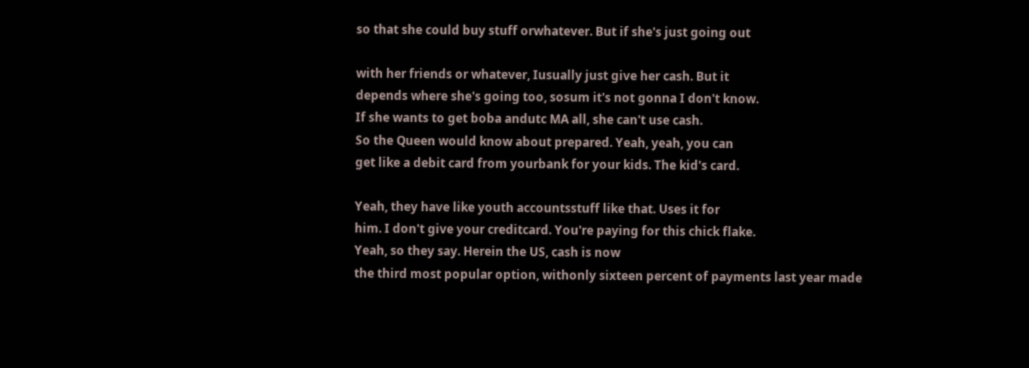so that she could buy stuff orwhatever. But if she's just going out

with her friends or whatever, Iusually just give her cash. But it
depends where she's going too, sosum it's not gonna I don't know.
If she wants to get boba andutc MA all, she can't use cash.
So the Queen would know about prepared. Yeah, yeah, you can
get like a debit card from yourbank for your kids. The kid's card.

Yeah, they have like youth accountsstuff like that. Uses it for
him. I don't give your creditcard. You're paying for this chick flake.
Yeah, so they say. Herein the US, cash is now
the third most popular option, withonly sixteen percent of payments last year made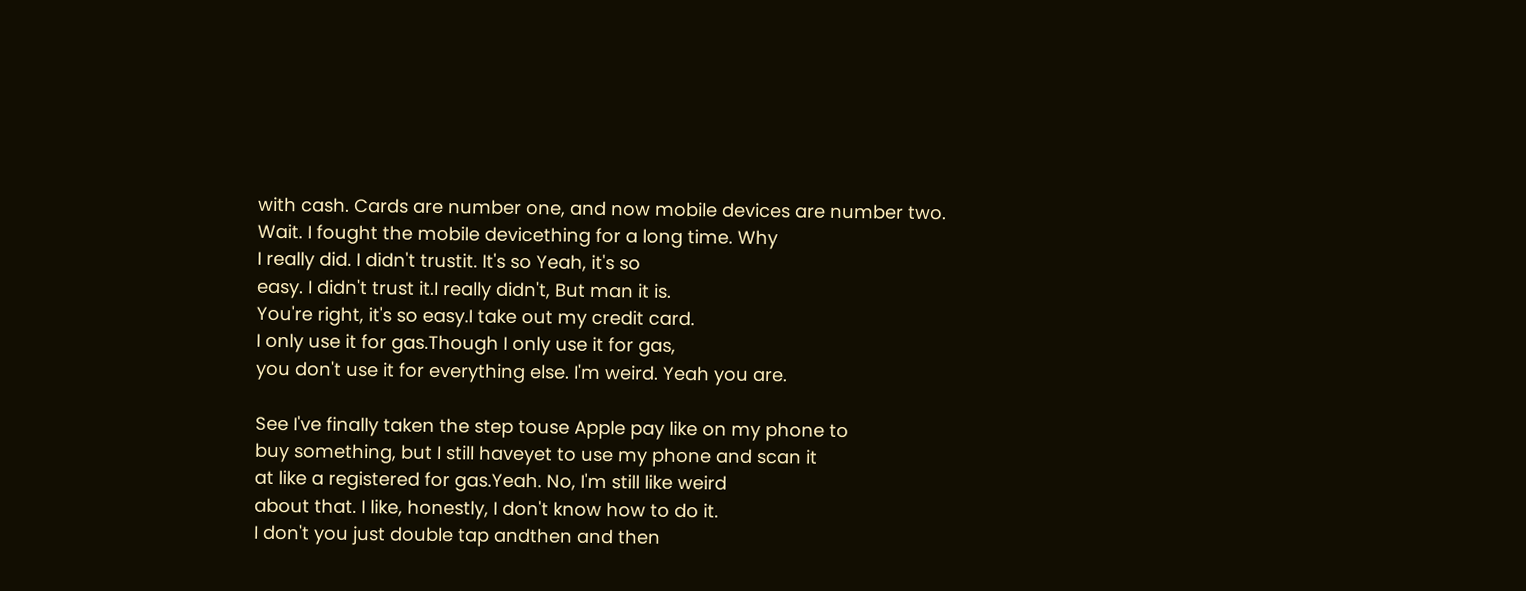with cash. Cards are number one, and now mobile devices are number two.
Wait. I fought the mobile devicething for a long time. Why
I really did. I didn't trustit. It's so Yeah, it's so
easy. I didn't trust it.I really didn't, But man it is.
You're right, it's so easy.I take out my credit card.
I only use it for gas.Though I only use it for gas,
you don't use it for everything else. I'm weird. Yeah you are.

See I've finally taken the step touse Apple pay like on my phone to
buy something, but I still haveyet to use my phone and scan it
at like a registered for gas.Yeah. No, I'm still like weird
about that. I like, honestly, I don't know how to do it.
I don't you just double tap andthen and then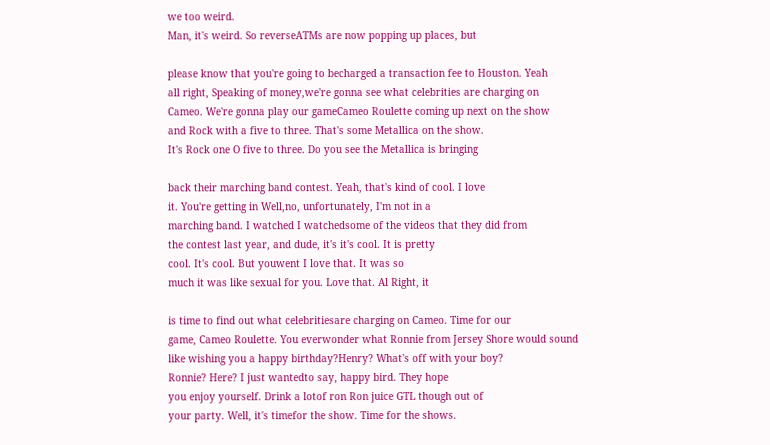we too weird.
Man, it's weird. So reverseATMs are now popping up places, but

please know that you're going to becharged a transaction fee to Houston. Yeah
all right, Speaking of money,we're gonna see what celebrities are charging on
Cameo. We're gonna play our gameCameo Roulette coming up next on the show
and Rock with a five to three. That's some Metallica on the show.
It's Rock one O five to three. Do you see the Metallica is bringing

back their marching band contest. Yeah, that's kind of cool. I love
it. You're getting in Well,no, unfortunately, I'm not in a
marching band. I watched I watchedsome of the videos that they did from
the contest last year, and dude, it's it's cool. It is pretty
cool. It's cool. But youwent I love that. It was so
much it was like sexual for you. Love that. Al Right, it

is time to find out what celebritiesare charging on Cameo. Time for our
game, Cameo Roulette. You everwonder what Ronnie from Jersey Shore would sound
like wishing you a happy birthday?Henry? What's off with your boy?
Ronnie? Here? I just wantedto say, happy bird. They hope
you enjoy yourself. Drink a lotof ron Ron juice GTL though out of
your party. Well, it's timefor the show. Time for the shows.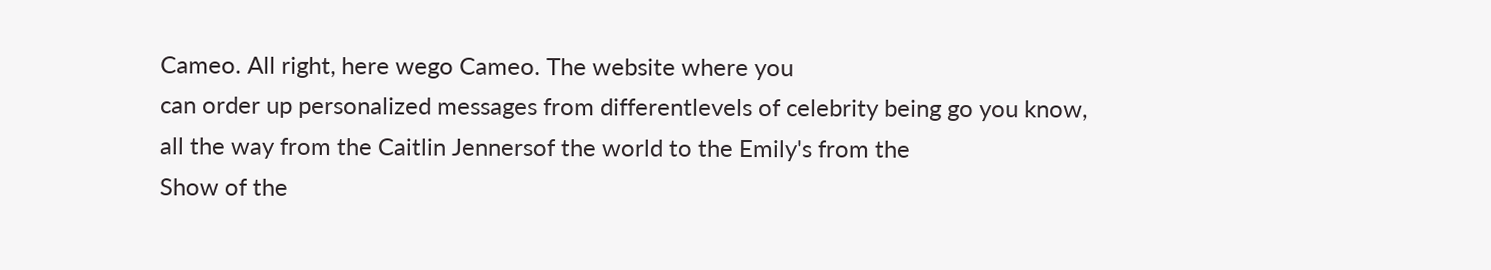Cameo. All right, here wego Cameo. The website where you
can order up personalized messages from differentlevels of celebrity being go you know,
all the way from the Caitlin Jennersof the world to the Emily's from the
Show of the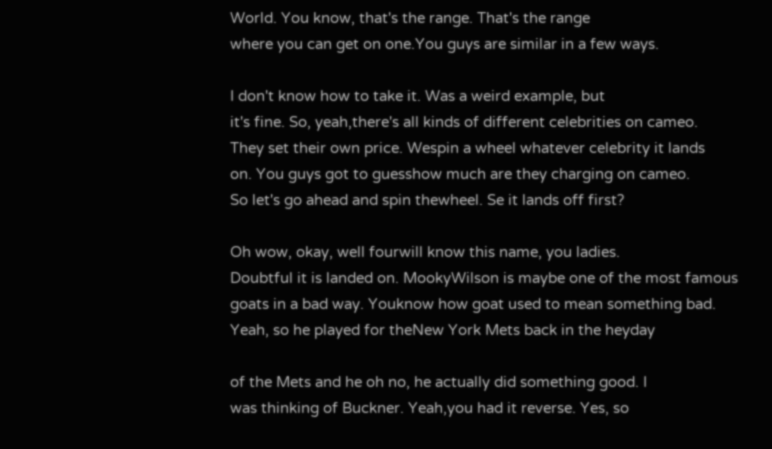World. You know, that's the range. That's the range
where you can get on one.You guys are similar in a few ways.

I don't know how to take it. Was a weird example, but
it's fine. So, yeah,there's all kinds of different celebrities on cameo.
They set their own price. Wespin a wheel whatever celebrity it lands
on. You guys got to guesshow much are they charging on cameo.
So let's go ahead and spin thewheel. Se it lands off first?

Oh wow, okay, well fourwill know this name, you ladies.
Doubtful it is landed on. MookyWilson is maybe one of the most famous
goats in a bad way. Youknow how goat used to mean something bad.
Yeah, so he played for theNew York Mets back in the heyday

of the Mets and he oh no, he actually did something good. I
was thinking of Buckner. Yeah,you had it reverse. Yes, so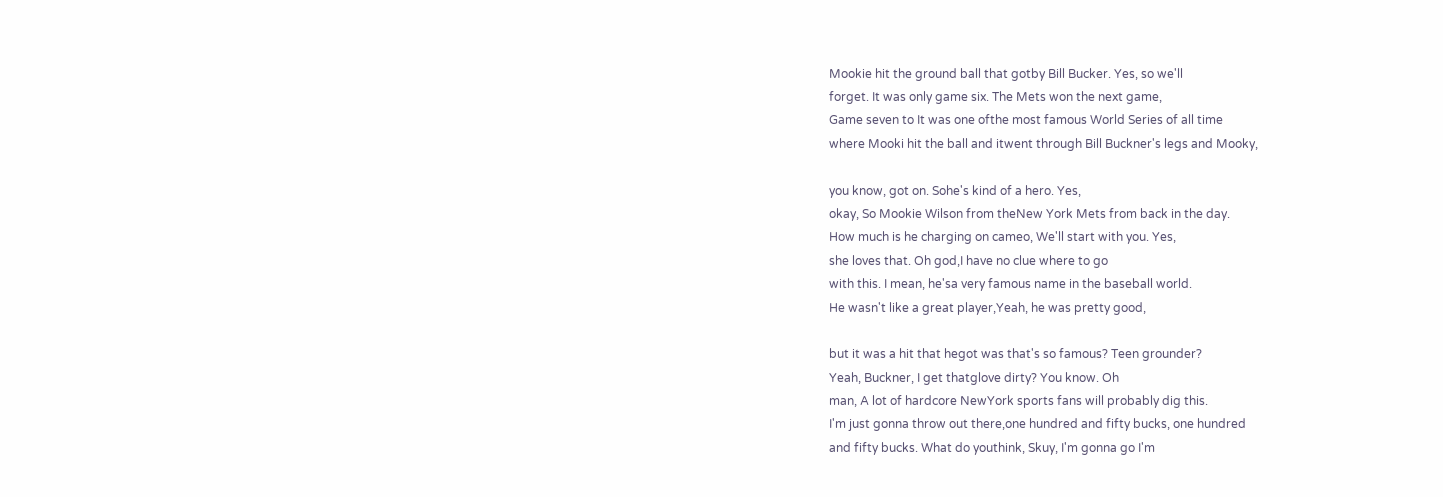Mookie hit the ground ball that gotby Bill Bucker. Yes, so we'll
forget. It was only game six. The Mets won the next game,
Game seven to It was one ofthe most famous World Series of all time
where Mooki hit the ball and itwent through Bill Buckner's legs and Mooky,

you know, got on. Sohe's kind of a hero. Yes,
okay, So Mookie Wilson from theNew York Mets from back in the day.
How much is he charging on cameo, We'll start with you. Yes,
she loves that. Oh god,I have no clue where to go
with this. I mean, he'sa very famous name in the baseball world.
He wasn't like a great player,Yeah, he was pretty good,

but it was a hit that hegot was that's so famous? Teen grounder?
Yeah, Buckner, I get thatglove dirty? You know. Oh
man, A lot of hardcore NewYork sports fans will probably dig this.
I'm just gonna throw out there,one hundred and fifty bucks, one hundred
and fifty bucks. What do youthink, Skuy, I'm gonna go I'm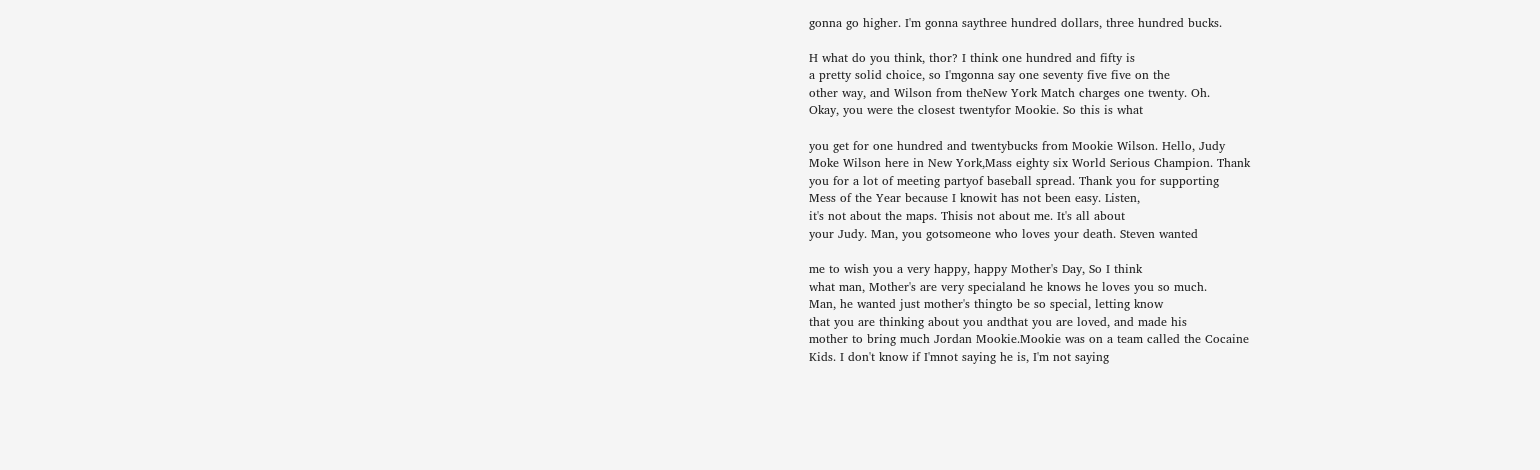gonna go higher. I'm gonna saythree hundred dollars, three hundred bucks.

H what do you think, thor? I think one hundred and fifty is
a pretty solid choice, so I'mgonna say one seventy five five on the
other way, and Wilson from theNew York Match charges one twenty. Oh.
Okay, you were the closest twentyfor Mookie. So this is what

you get for one hundred and twentybucks from Mookie Wilson. Hello, Judy
Moke Wilson here in New York,Mass eighty six World Serious Champion. Thank
you for a lot of meeting partyof baseball spread. Thank you for supporting
Mess of the Year because I knowit has not been easy. Listen,
it's not about the maps. Thisis not about me. It's all about
your Judy. Man, you gotsomeone who loves your death. Steven wanted

me to wish you a very happy, happy Mother's Day, So I think
what man, Mother's are very specialand he knows he loves you so much.
Man, he wanted just mother's thingto be so special, letting know
that you are thinking about you andthat you are loved, and made his
mother to bring much Jordan Mookie.Mookie was on a team called the Cocaine
Kids. I don't know if I'mnot saying he is, I'm not saying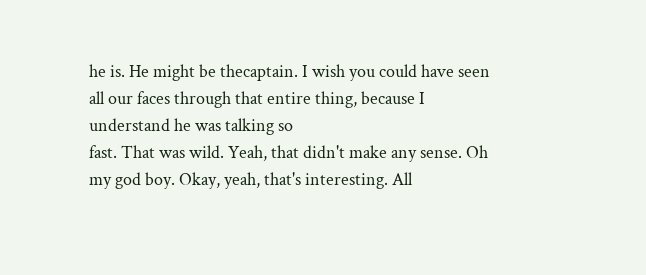he is. He might be thecaptain. I wish you could have seen
all our faces through that entire thing, because I understand he was talking so
fast. That was wild. Yeah, that didn't make any sense. Oh
my god boy. Okay, yeah, that's interesting. All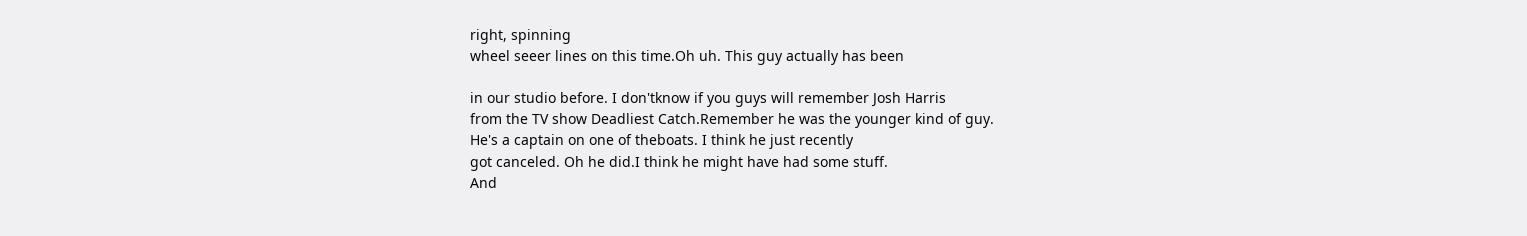right, spinning
wheel seeer lines on this time.Oh uh. This guy actually has been

in our studio before. I don'tknow if you guys will remember Josh Harris
from the TV show Deadliest Catch.Remember he was the younger kind of guy.
He's a captain on one of theboats. I think he just recently
got canceled. Oh he did.I think he might have had some stuff.
And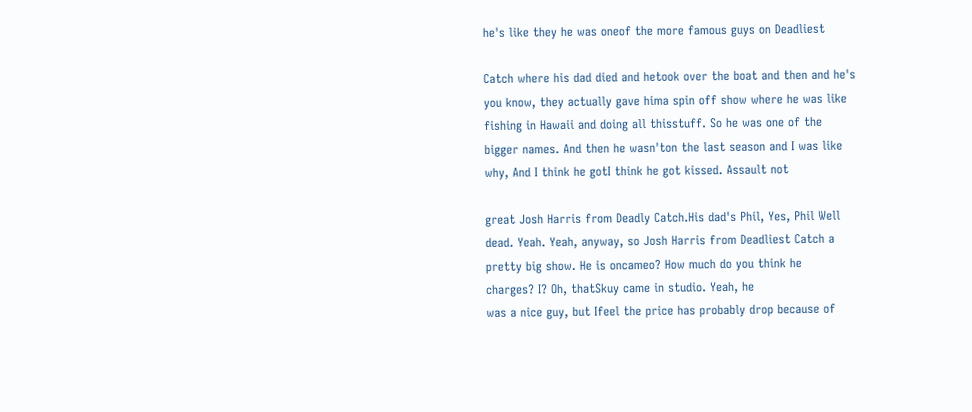he's like they he was oneof the more famous guys on Deadliest

Catch where his dad died and hetook over the boat and then and he's
you know, they actually gave hima spin off show where he was like
fishing in Hawaii and doing all thisstuff. So he was one of the
bigger names. And then he wasn'ton the last season and I was like
why, And I think he gotI think he got kissed. Assault not

great Josh Harris from Deadly Catch.His dad's Phil, Yes, Phil Well
dead. Yeah. Yeah, anyway, so Josh Harris from Deadliest Catch a
pretty big show. He is oncameo? How much do you think he
charges? I? Oh, thatSkuy came in studio. Yeah, he
was a nice guy, but Ifeel the price has probably drop because of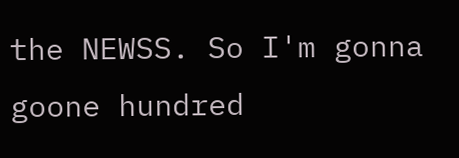the NEWSS. So I'm gonna goone hundred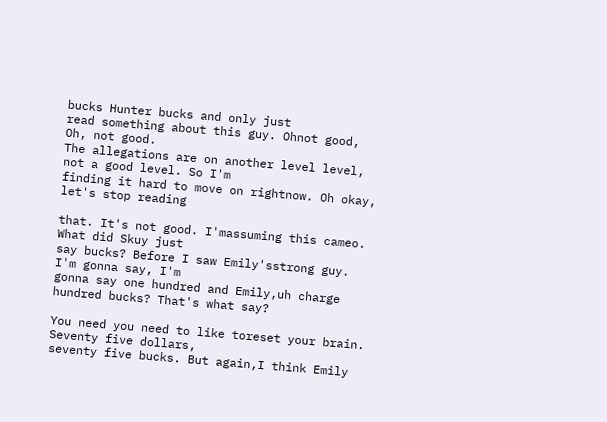bucks Hunter bucks and only just
read something about this guy. Ohnot good, Oh, not good.
The allegations are on another level level, not a good level. So I'm
finding it hard to move on rightnow. Oh okay, let's stop reading

that. It's not good. I'massuming this cameo. What did Skuy just
say bucks? Before I saw Emily'sstrong guy. I'm gonna say, I'm
gonna say one hundred and Emily,uh charge hundred bucks? That's what say?

You need you need to like toreset your brain. Seventy five dollars,
seventy five bucks. But again,I think Emily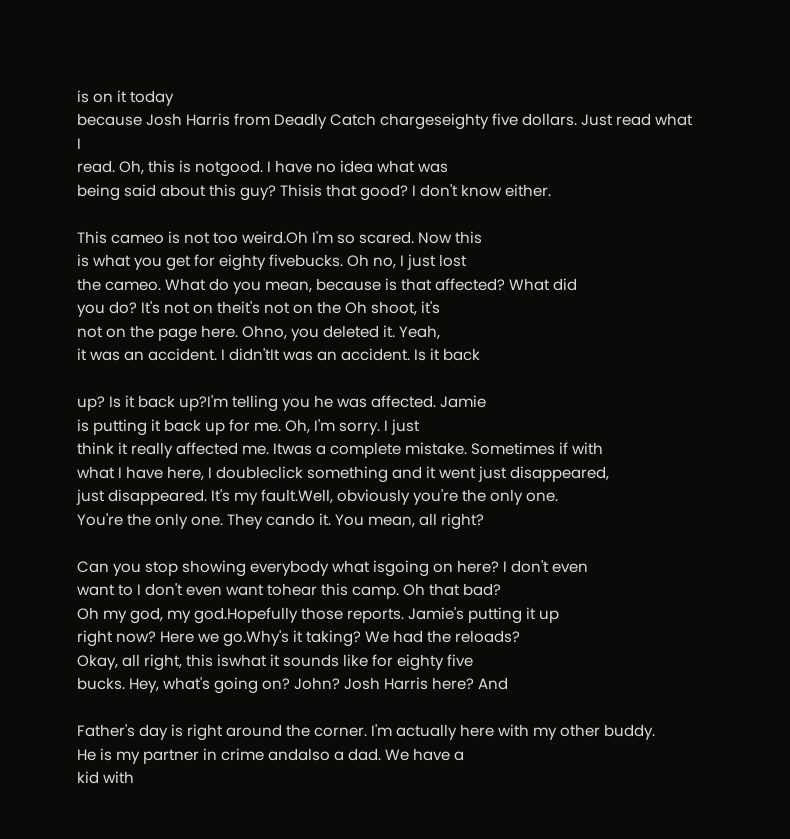is on it today
because Josh Harris from Deadly Catch chargeseighty five dollars. Just read what I
read. Oh, this is notgood. I have no idea what was
being said about this guy? Thisis that good? I don't know either.

This cameo is not too weird.Oh I'm so scared. Now this
is what you get for eighty fivebucks. Oh no, I just lost
the cameo. What do you mean, because is that affected? What did
you do? It's not on theit's not on the Oh shoot, it's
not on the page here. Ohno, you deleted it. Yeah,
it was an accident. I didn'tIt was an accident. Is it back

up? Is it back up?I'm telling you he was affected. Jamie
is putting it back up for me. Oh, I'm sorry. I just
think it really affected me. Itwas a complete mistake. Sometimes if with
what I have here, I doubleclick something and it went just disappeared,
just disappeared. It's my fault.Well, obviously you're the only one.
You're the only one. They cando it. You mean, all right?

Can you stop showing everybody what isgoing on here? I don't even
want to I don't even want tohear this camp. Oh that bad?
Oh my god, my god.Hopefully those reports. Jamie's putting it up
right now? Here we go.Why's it taking? We had the reloads?
Okay, all right, this iswhat it sounds like for eighty five
bucks. Hey, what's going on? John? Josh Harris here? And

Father's day is right around the corner. I'm actually here with my other buddy.
He is my partner in crime andalso a dad. We have a
kid with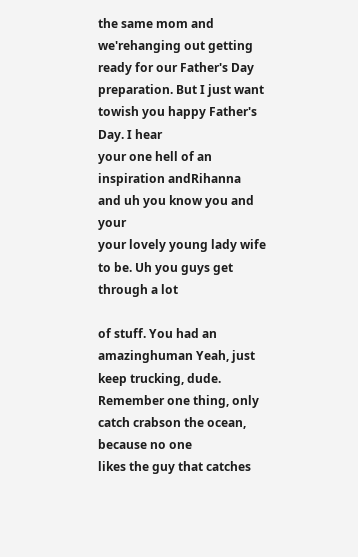the same mom and we'rehanging out getting ready for our Father's Day
preparation. But I just want towish you happy Father's Day. I hear
your one hell of an inspiration andRihanna and uh you know you and your
your lovely young lady wife to be. Uh you guys get through a lot

of stuff. You had an amazinghuman Yeah, just keep trucking, dude.
Remember one thing, only catch crabson the ocean, because no one
likes the guy that catches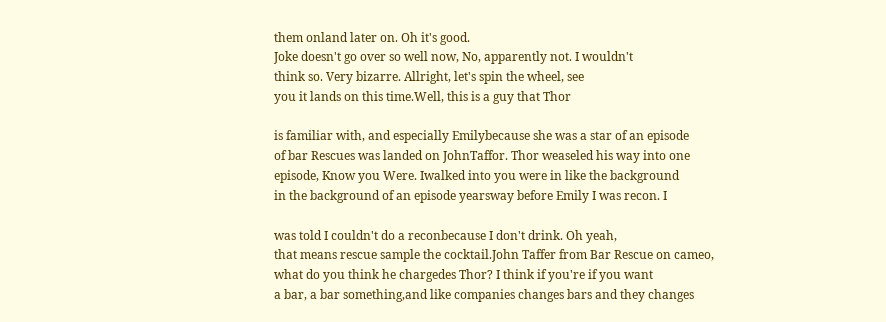them onland later on. Oh it's good.
Joke doesn't go over so well now, No, apparently not. I wouldn't
think so. Very bizarre. Allright, let's spin the wheel, see
you it lands on this time.Well, this is a guy that Thor

is familiar with, and especially Emilybecause she was a star of an episode
of bar Rescues was landed on JohnTaffor. Thor weaseled his way into one
episode, Know you Were. Iwalked into you were in like the background
in the background of an episode yearsway before Emily I was recon. I

was told I couldn't do a reconbecause I don't drink. Oh yeah,
that means rescue sample the cocktail.John Taffer from Bar Rescue on cameo,
what do you think he chargedes Thor? I think if you're if you want
a bar, a bar something,and like companies changes bars and they changes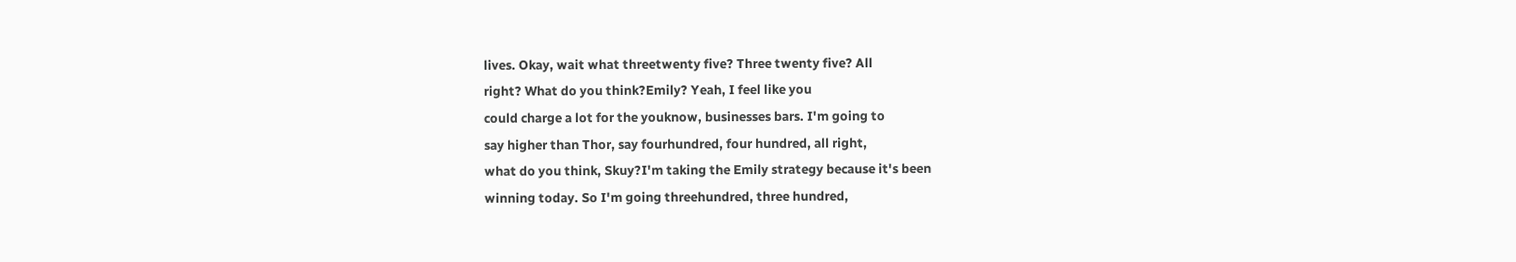lives. Okay, wait what threetwenty five? Three twenty five? All
right? What do you think?Emily? Yeah, I feel like you
could charge a lot for the youknow, businesses bars. I'm going to
say higher than Thor, say fourhundred, four hundred, all right,
what do you think, Skuy?I'm taking the Emily strategy because it's been
winning today. So I'm going threehundred, three hundred,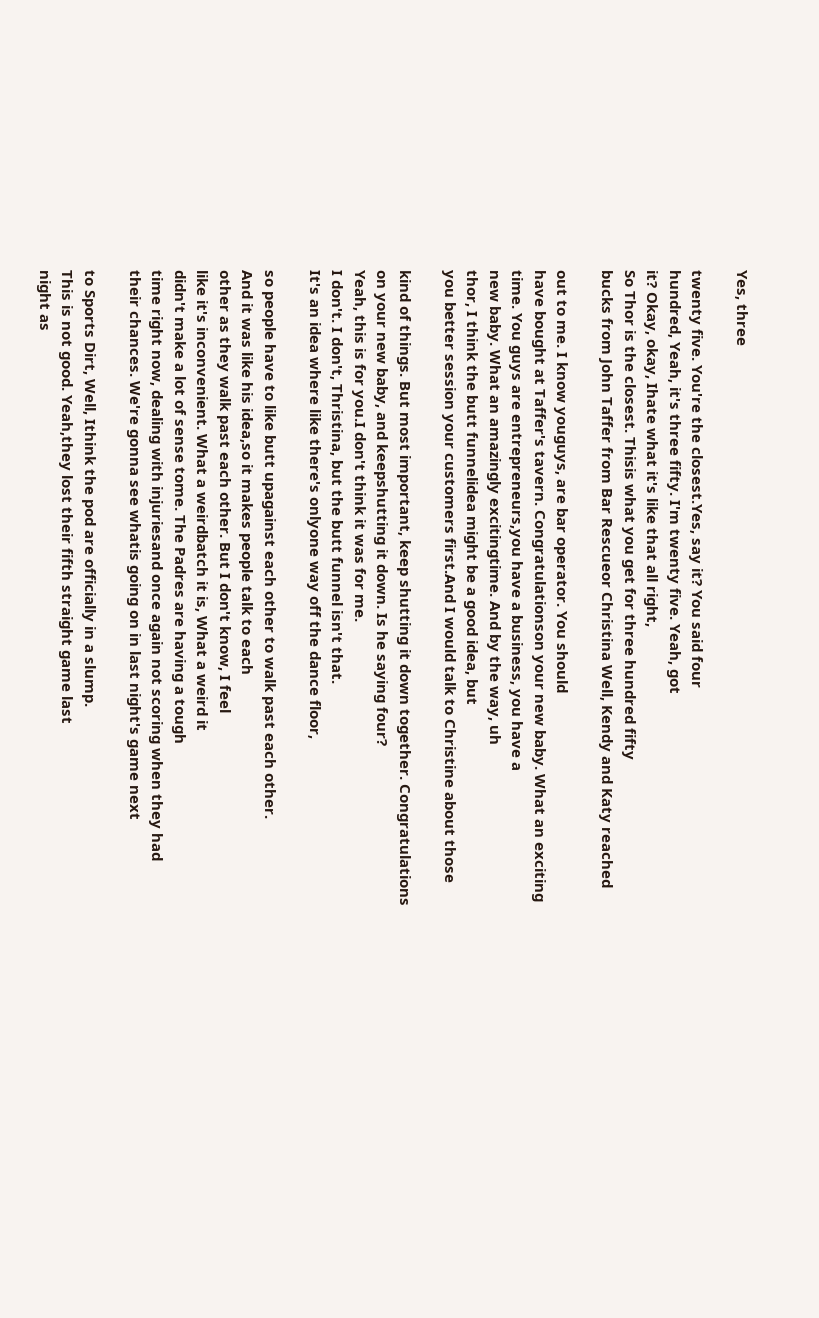Yes, three

twenty five. You're the closest.Yes, say it? You said four
hundred, Yeah, it's three fifty. I'm twenty five. Yeah, got
it? Okay, okay, Ihate what it's like that all right,
So Thor is the closest. Thisis what you get for three hundred fifty
bucks from John Taffer from Bar Rescueor Christina Well, Kendy and Katy reached

out to me. I know youguys, are bar operator. You should
have bought at Taffer's tavern. Congratulationson your new baby. What an exciting
time. You guys are entrepreneurs,you have a business, you have a
new baby. What an amazingly excitingtime. And by the way, uh
thor, I think the butt funnelidea might be a good idea, but
you better session your customers first.And I would talk to Christine about those

kind of things. But most important, keep shutting it down together. Congratulations
on your new baby, and keepshutting it down. Is he saying four?
Yeah, this is for you.I don't think it was for me.
I don't. I don't, Thristina, but the butt funnel isn't that.
It's an idea where like there's onlyone way off the dance floor,

so people have to like butt upagainst each other to walk past each other.
And it was like his idea,so it makes people talk to each
other as they walk past each other. But I don't know, I feel
like it's inconvenient. What a weirdbatch it is, What a weird it
didn't make a lot of sense tome. The Padres are having a tough
time right now, dealing with injuriesand once again not scoring when they had
their chances. We're gonna see whatis going on in last night's game next

to Sports Dirt, Well, Ithink the pod are officially in a slump.
This is not good. Yeah,they lost their fifth straight game last
night as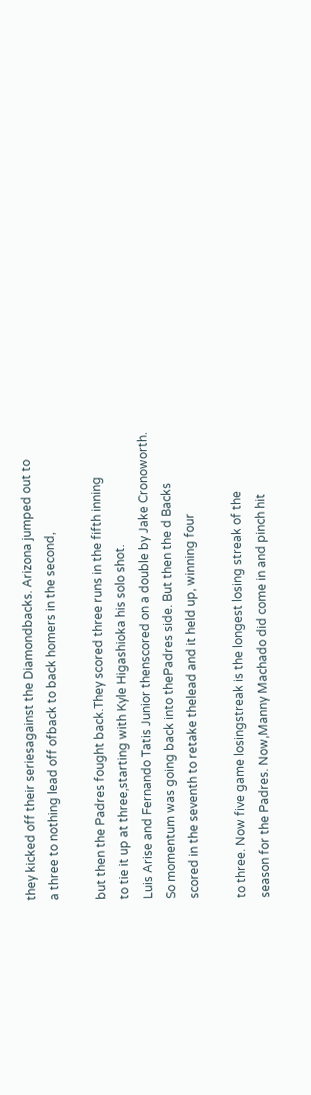they kicked off their seriesagainst the Diamondbacks. Arizona jumped out to
a three to nothing lead off ofback to back homers in the second,

but then the Padres fought back.They scored three runs in the fifth inning
to tie it up at three,starting with Kyle Higashioka his solo shot.
Luis Arise and Fernando Tatis Junior thenscored on a double by Jake Cronoworth.
So momentum was going back into thePadres side. But then the d Backs
scored in the seventh to retake thelead and it held up, winning four

to three. Now five game losingstreak is the longest losing streak of the
season for the Padres. Now,Manny Machado did come in and pinch hit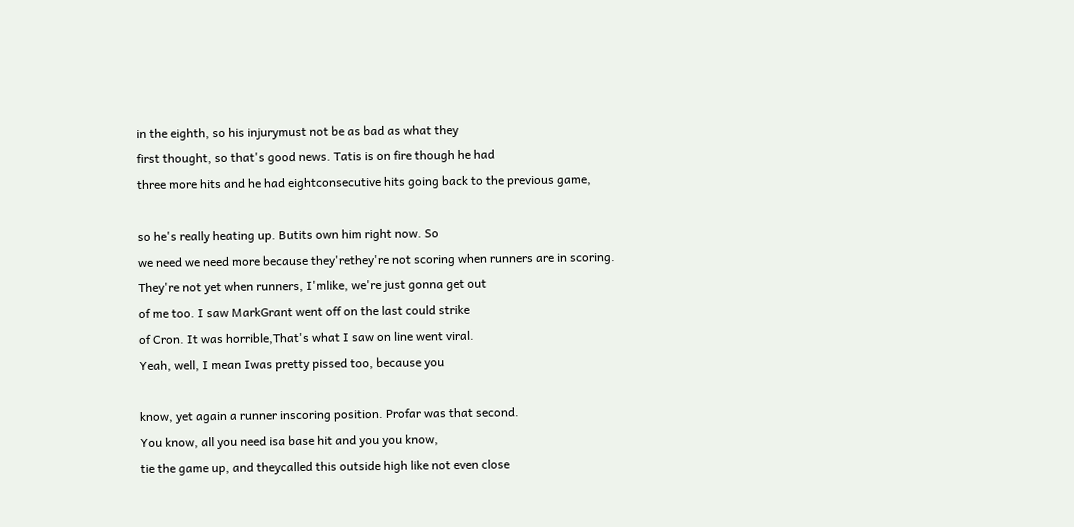in the eighth, so his injurymust not be as bad as what they
first thought, so that's good news. Tatis is on fire though he had
three more hits and he had eightconsecutive hits going back to the previous game,

so he's really heating up. Butits own him right now. So
we need we need more because they'rethey're not scoring when runners are in scoring.
They're not yet when runners, I'mlike, we're just gonna get out
of me too. I saw MarkGrant went off on the last could strike
of Cron. It was horrible,That's what I saw on line went viral.
Yeah, well, I mean Iwas pretty pissed too, because you

know, yet again a runner inscoring position. Profar was that second.
You know, all you need isa base hit and you you know,
tie the game up, and theycalled this outside high like not even close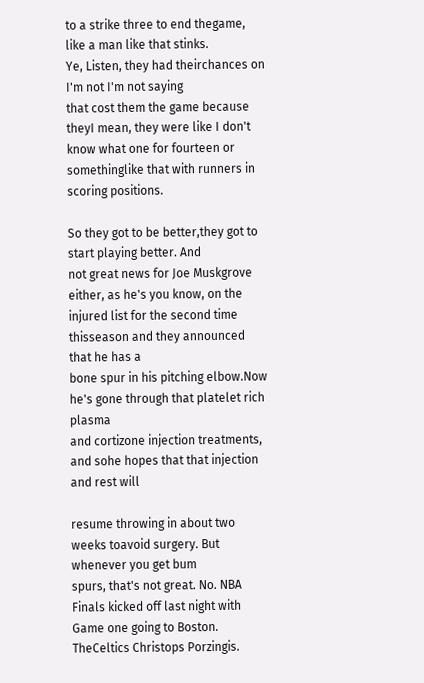to a strike three to end thegame, like a man like that stinks.
Ye, Listen, they had theirchances on I'm not I'm not saying
that cost them the game because theyI mean, they were like I don't
know what one for fourteen or somethinglike that with runners in scoring positions.

So they got to be better,they got to start playing better. And
not great news for Joe Muskgrove either, as he's you know, on the
injured list for the second time thisseason and they announced that he has a
bone spur in his pitching elbow.Now he's gone through that platelet rich plasma
and cortizone injection treatments, and sohe hopes that that injection and rest will

resume throwing in about two weeks toavoid surgery. But whenever you get bum
spurs, that's not great. No. NBA Finals kicked off last night with
Game one going to Boston. TheCeltics Christops Porzingis.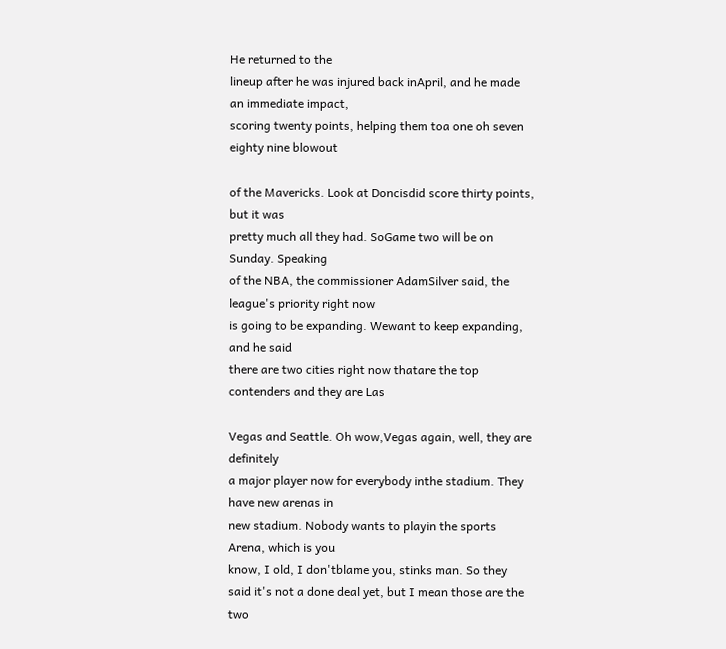He returned to the
lineup after he was injured back inApril, and he made an immediate impact,
scoring twenty points, helping them toa one oh seven eighty nine blowout

of the Mavericks. Look at Doncisdid score thirty points, but it was
pretty much all they had. SoGame two will be on Sunday. Speaking
of the NBA, the commissioner AdamSilver said, the league's priority right now
is going to be expanding. Wewant to keep expanding, and he said
there are two cities right now thatare the top contenders and they are Las

Vegas and Seattle. Oh wow,Vegas again, well, they are definitely
a major player now for everybody inthe stadium. They have new arenas in
new stadium. Nobody wants to playin the sports Arena, which is you
know, I old, I don'tblame you, stinks man. So they
said it's not a done deal yet, but I mean those are the two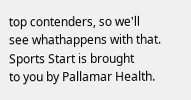top contenders, so we'll see whathappens with that. Sports Start is brought
to you by Pallamar Health.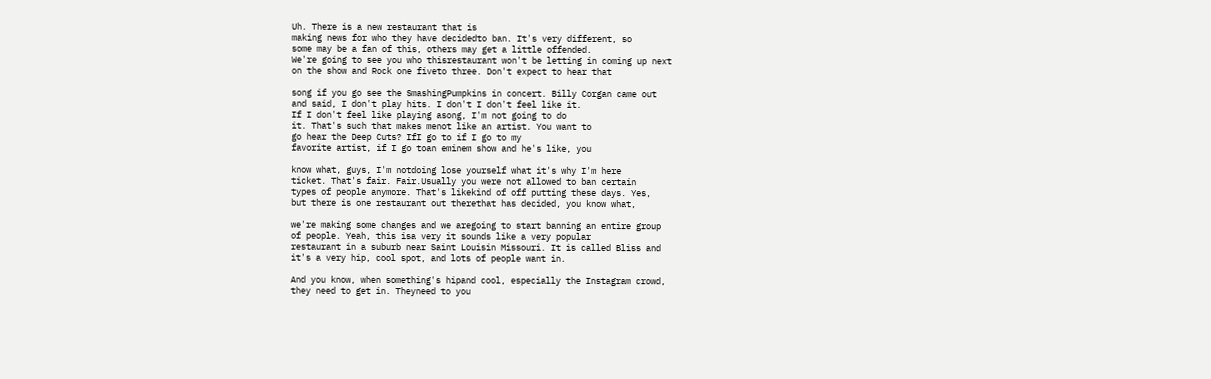Uh. There is a new restaurant that is
making news for who they have decidedto ban. It's very different, so
some may be a fan of this, others may get a little offended.
We're going to see you who thisrestaurant won't be letting in coming up next
on the show and Rock one fiveto three. Don't expect to hear that

song if you go see the SmashingPumpkins in concert. Billy Corgan came out
and said, I don't play hits. I don't I don't feel like it.
If I don't feel like playing asong, I'm not going to do
it. That's such that makes menot like an artist. You want to
go hear the Deep Cuts? IfI go to if I go to my
favorite artist, if I go toan eminem show and he's like, you

know what, guys, I'm notdoing lose yourself what it's why I'm here
ticket. That's fair. Fair.Usually you were not allowed to ban certain
types of people anymore. That's likekind of off putting these days. Yes,
but there is one restaurant out therethat has decided, you know what,

we're making some changes and we aregoing to start banning an entire group
of people. Yeah, this isa very it sounds like a very popular
restaurant in a suburb near Saint Louisin Missouri. It is called Bliss and
it's a very hip, cool spot, and lots of people want in.

And you know, when something's hipand cool, especially the Instagram crowd,
they need to get in. Theyneed to you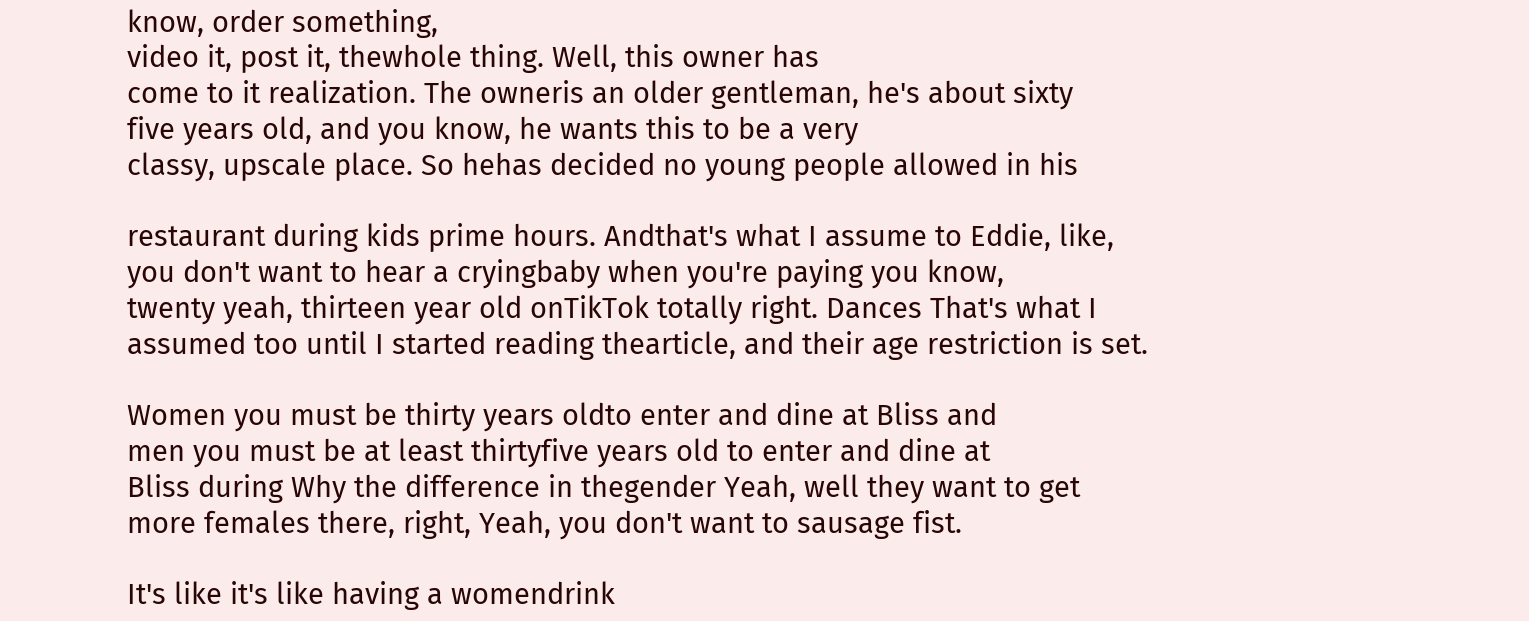know, order something,
video it, post it, thewhole thing. Well, this owner has
come to it realization. The owneris an older gentleman, he's about sixty
five years old, and you know, he wants this to be a very
classy, upscale place. So hehas decided no young people allowed in his

restaurant during kids prime hours. Andthat's what I assume to Eddie, like,
you don't want to hear a cryingbaby when you're paying you know,
twenty yeah, thirteen year old onTikTok totally right. Dances That's what I
assumed too until I started reading thearticle, and their age restriction is set.

Women you must be thirty years oldto enter and dine at Bliss and
men you must be at least thirtyfive years old to enter and dine at
Bliss during Why the difference in thegender Yeah, well they want to get
more females there, right, Yeah, you don't want to sausage fist.

It's like it's like having a womendrink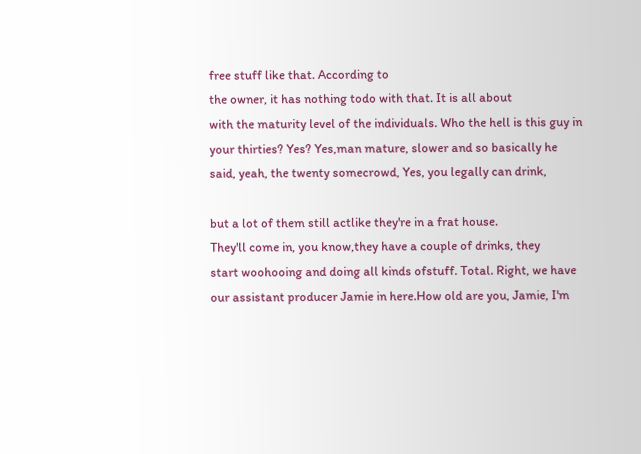free stuff like that. According to
the owner, it has nothing todo with that. It is all about
with the maturity level of the individuals. Who the hell is this guy in
your thirties? Yes? Yes,man mature, slower and so basically he
said, yeah, the twenty somecrowd, Yes, you legally can drink,

but a lot of them still actlike they're in a frat house.
They'll come in, you know,they have a couple of drinks, they
start woohooing and doing all kinds ofstuff. Total. Right, we have
our assistant producer Jamie in here.How old are you, Jamie, I'm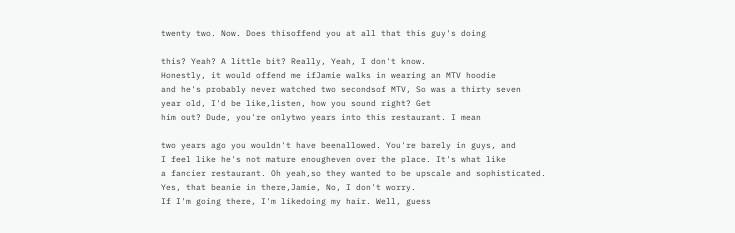twenty two. Now. Does thisoffend you at all that this guy's doing

this? Yeah? A little bit? Really, Yeah, I don't know.
Honestly, it would offend me ifJamie walks in wearing an MTV hoodie
and he's probably never watched two secondsof MTV, So was a thirty seven
year old, I'd be like,listen, how you sound right? Get
him out? Dude, you're onlytwo years into this restaurant. I mean

two years ago you wouldn't have beenallowed. You're barely in guys, and
I feel like he's not mature enougheven over the place. It's what like
a fancier restaurant. Oh yeah,so they wanted to be upscale and sophisticated.
Yes, that beanie in there,Jamie, No, I don't worry.
If I'm going there, I'm likedoing my hair. Well, guess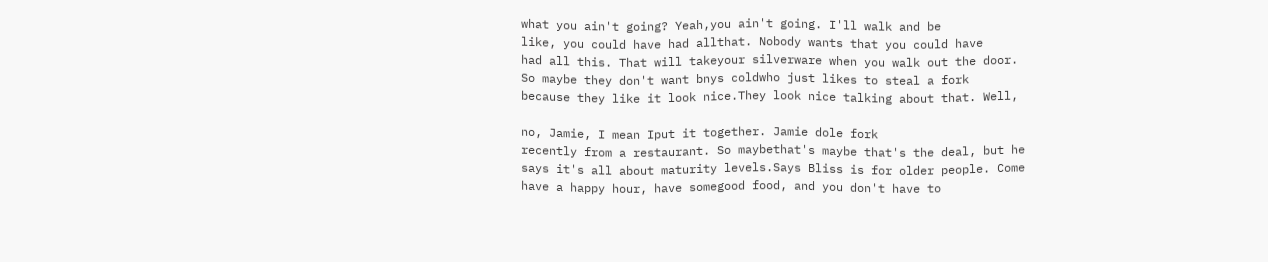what you ain't going? Yeah,you ain't going. I'll walk and be
like, you could have had allthat. Nobody wants that you could have
had all this. That will takeyour silverware when you walk out the door.
So maybe they don't want bnys coldwho just likes to steal a fork
because they like it look nice.They look nice talking about that. Well,

no, Jamie, I mean Iput it together. Jamie dole fork
recently from a restaurant. So maybethat's maybe that's the deal, but he
says it's all about maturity levels.Says Bliss is for older people. Come
have a happy hour, have somegood food, and you don't have to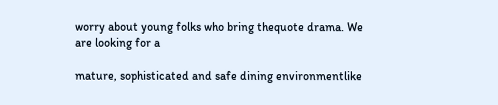worry about young folks who bring thequote drama. We are looking for a

mature, sophisticated and safe dining environmentlike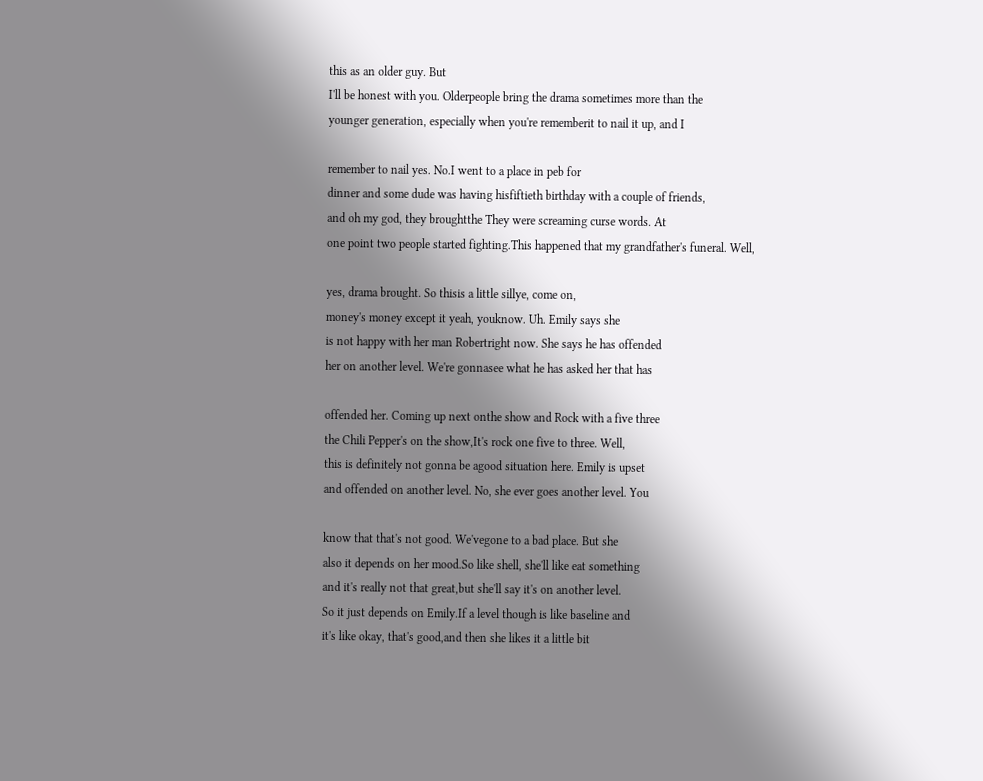this as an older guy. But
I'll be honest with you. Olderpeople bring the drama sometimes more than the
younger generation, especially when you're rememberit to nail it up, and I

remember to nail yes. No.I went to a place in peb for
dinner and some dude was having hisfiftieth birthday with a couple of friends,
and oh my god, they broughtthe They were screaming curse words. At
one point two people started fighting.This happened that my grandfather's funeral. Well,

yes, drama brought. So thisis a little sillye, come on,
money's money except it yeah, youknow. Uh. Emily says she
is not happy with her man Robertright now. She says he has offended
her on another level. We're gonnasee what he has asked her that has

offended her. Coming up next onthe show and Rock with a five three
the Chili Pepper's on the show,It's rock one five to three. Well,
this is definitely not gonna be agood situation here. Emily is upset
and offended on another level. No, she ever goes another level. You

know that that's not good. We'vegone to a bad place. But she
also it depends on her mood.So like shell, she'll like eat something
and it's really not that great,but she'll say it's on another level.
So it just depends on Emily.If a level though is like baseline and
it's like okay, that's good,and then she likes it a little bit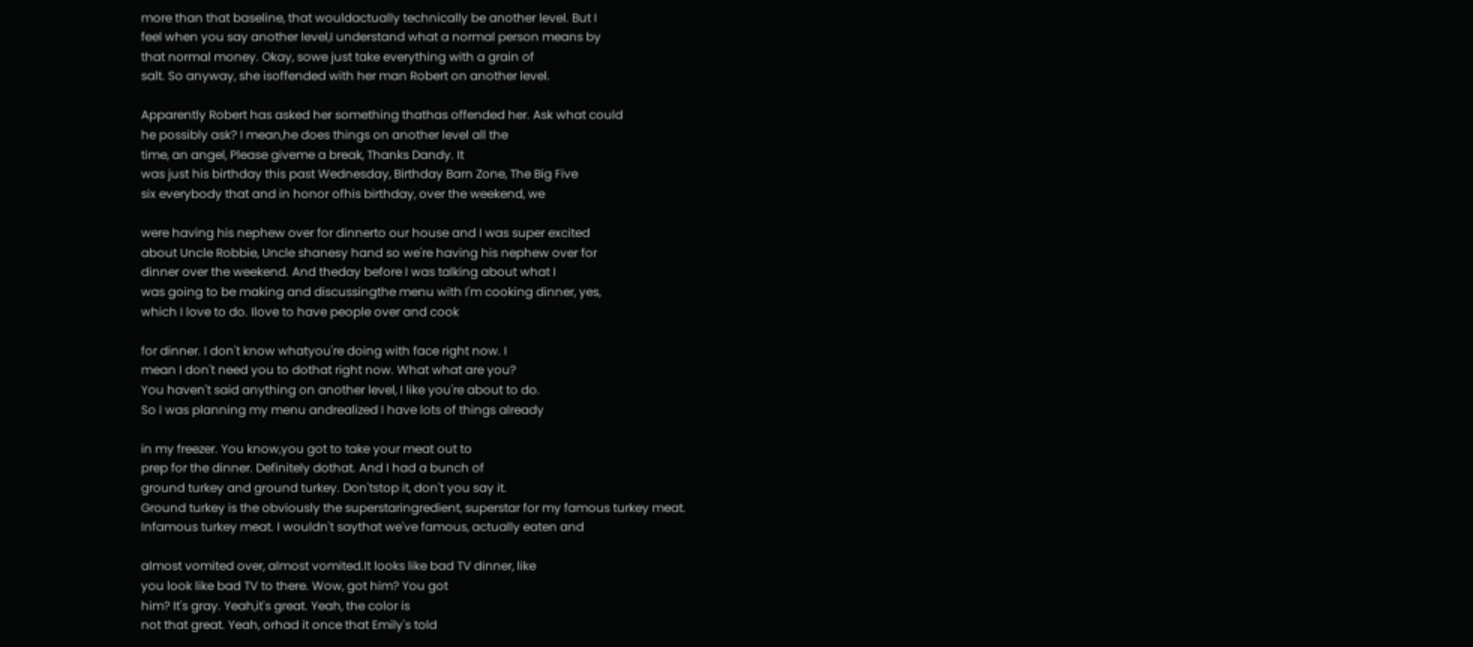more than that baseline, that wouldactually technically be another level. But I
feel when you say another level,I understand what a normal person means by
that normal money. Okay, sowe just take everything with a grain of
salt. So anyway, she isoffended with her man Robert on another level.

Apparently Robert has asked her something thathas offended her. Ask what could
he possibly ask? I mean,he does things on another level all the
time, an angel, Please giveme a break, Thanks Dandy. It
was just his birthday this past Wednesday, Birthday Barn Zone, The Big Five
six everybody that and in honor ofhis birthday, over the weekend, we

were having his nephew over for dinnerto our house and I was super excited
about Uncle Robbie, Uncle shanesy hand so we're having his nephew over for
dinner over the weekend. And theday before I was talking about what I
was going to be making and discussingthe menu with I'm cooking dinner, yes,
which I love to do. Ilove to have people over and cook

for dinner. I don't know whatyou're doing with face right now. I
mean I don't need you to dothat right now. What what are you?
You haven't said anything on another level, I like you're about to do.
So I was planning my menu andrealized I have lots of things already

in my freezer. You know,you got to take your meat out to
prep for the dinner. Definitely dothat. And I had a bunch of
ground turkey and ground turkey. Don'tstop it, don't you say it.
Ground turkey is the obviously the superstaringredient, superstar for my famous turkey meat.
Infamous turkey meat. I wouldn't saythat we've famous, actually eaten and

almost vomited over, almost vomited.It looks like bad TV dinner, like
you look like bad TV to there. Wow, got him? You got
him? It's gray. Yeah,it's great. Yeah, the color is
not that great. Yeah, orhad it once that Emily's told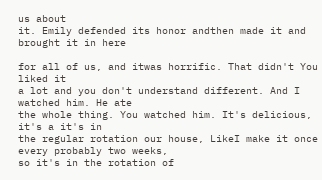us about
it. Emily defended its honor andthen made it and brought it in here

for all of us, and itwas horrific. That didn't You liked it
a lot and you don't understand different. And I watched him. He ate
the whole thing. You watched him. It's delicious, it's a it's in
the regular rotation our house, LikeI make it once every probably two weeks,
so it's in the rotation of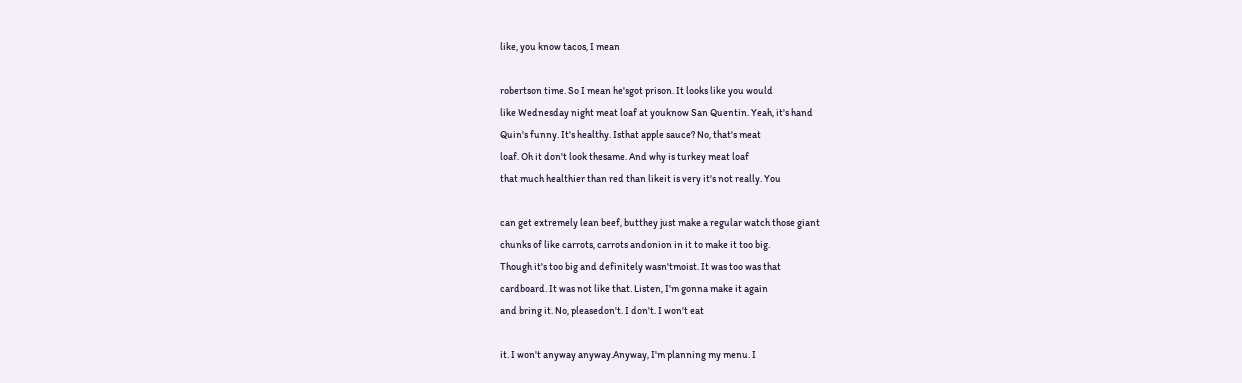like, you know tacos, I mean

robertson time. So I mean he'sgot prison. It looks like you would
like Wednesday night meat loaf at youknow San Quentin. Yeah, it's hand
Quin's funny. It's healthy. Isthat apple sauce? No, that's meat
loaf. Oh it don't look thesame. And why is turkey meat loaf
that much healthier than red than likeit is very it's not really. You

can get extremely lean beef, butthey just make a regular watch those giant
chunks of like carrots, carrots andonion in it to make it too big.
Though it's too big and definitely wasn'tmoist. It was too was that
cardboard. It was not like that. Listen, I'm gonna make it again
and bring it. No, pleasedon't. I don't. I won't eat

it. I won't anyway anyway.Anyway, I'm planning my menu. I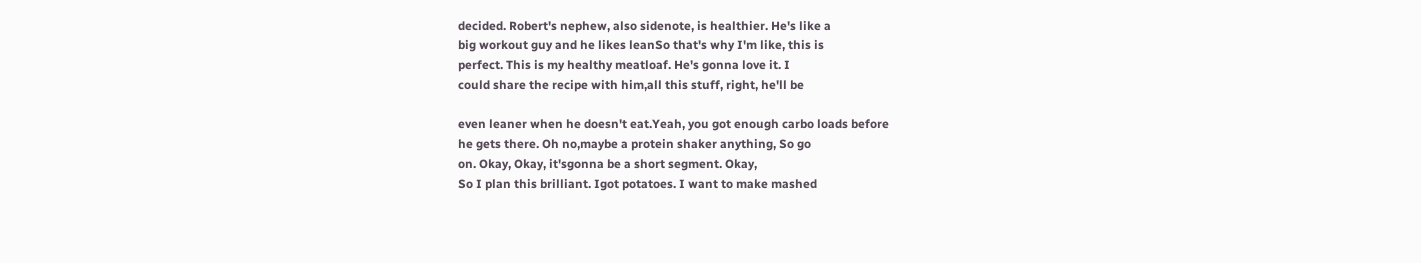decided. Robert's nephew, also sidenote, is healthier. He's like a
big workout guy and he likes leanSo that's why I'm like, this is
perfect. This is my healthy meatloaf. He's gonna love it. I
could share the recipe with him,all this stuff, right, he'll be

even leaner when he doesn't eat.Yeah, you got enough carbo loads before
he gets there. Oh no,maybe a protein shaker anything, So go
on. Okay, Okay, it'sgonna be a short segment. Okay,
So I plan this brilliant. Igot potatoes. I want to make mashed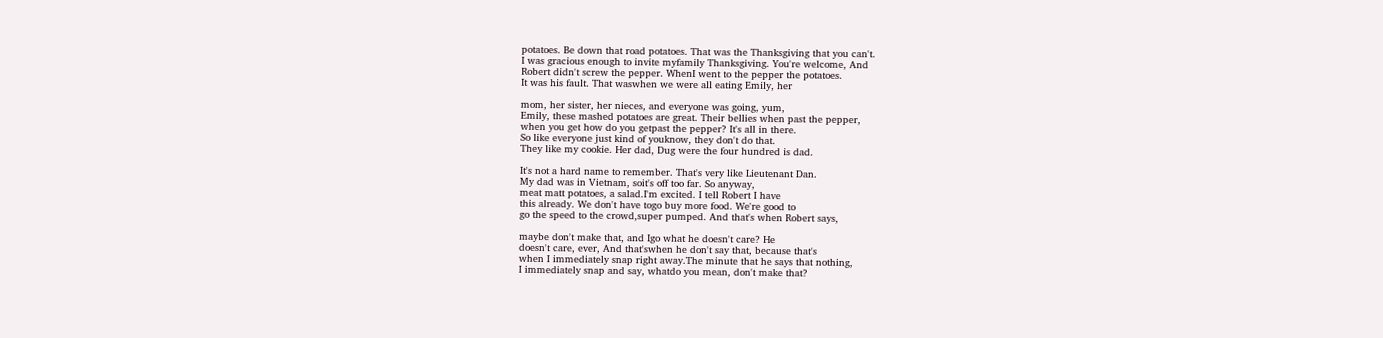potatoes. Be down that road potatoes. That was the Thanksgiving that you can't.
I was gracious enough to invite myfamily Thanksgiving. You're welcome, And
Robert didn't screw the pepper. WhenI went to the pepper the potatoes.
It was his fault. That waswhen we were all eating Emily, her

mom, her sister, her nieces, and everyone was going, yum,
Emily, these mashed potatoes are great. Their bellies when past the pepper,
when you get how do you getpast the pepper? It's all in there.
So like everyone just kind of youknow, they don't do that.
They like my cookie. Her dad, Dug were the four hundred is dad.

It's not a hard name to remember. That's very like Lieutenant Dan.
My dad was in Vietnam, soit's off too far. So anyway,
meat matt potatoes, a salad.I'm excited. I tell Robert I have
this already. We don't have togo buy more food. We're good to
go the speed to the crowd,super pumped. And that's when Robert says,

maybe don't make that, and Igo what he doesn't care? He
doesn't care, ever, And that'swhen he don't say that, because that's
when I immediately snap right away.The minute that he says that nothing,
I immediately snap and say, whatdo you mean, don't make that?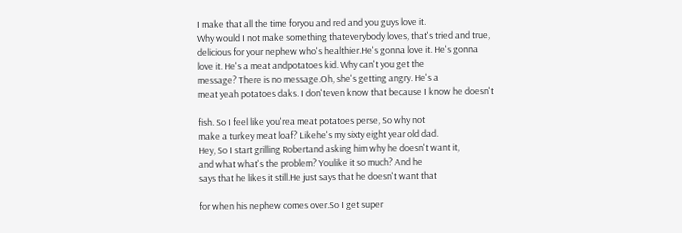I make that all the time foryou and red and you guys love it.
Why would I not make something thateverybody loves, that's tried and true,
delicious for your nephew who's healthier.He's gonna love it. He's gonna
love it. He's a meat andpotatoes kid. Why can't you get the
message? There is no message.Oh, she's getting angry. He's a
meat yeah potatoes daks. I don'teven know that because I know he doesn't

fish. So I feel like you'rea meat potatoes perse, So why not
make a turkey meat loaf? Likehe's my sixty eight year old dad.
Hey, So I start grilling Robertand asking him why he doesn't want it,
and what what's the problem? Youlike it so much? And he
says that he likes it still.He just says that he doesn't want that

for when his nephew comes over.So I get super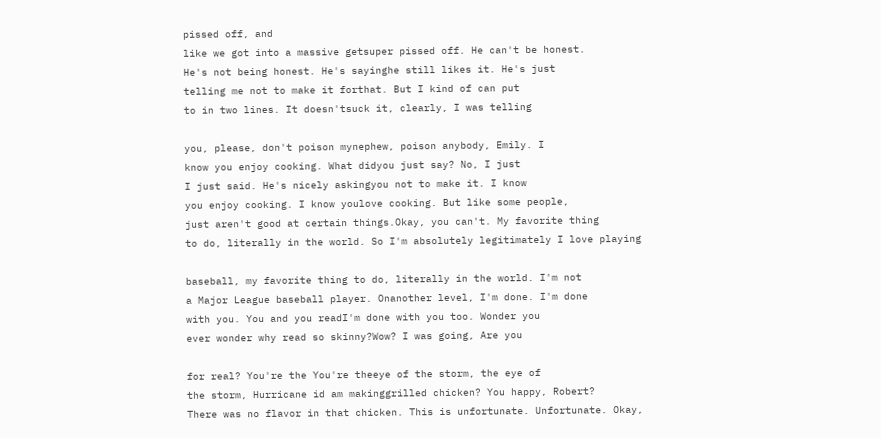pissed off, and
like we got into a massive getsuper pissed off. He can't be honest.
He's not being honest. He's sayinghe still likes it. He's just
telling me not to make it forthat. But I kind of can put
to in two lines. It doesn'tsuck it, clearly, I was telling

you, please, don't poison mynephew, poison anybody, Emily. I
know you enjoy cooking. What didyou just say? No, I just
I just said. He's nicely askingyou not to make it. I know
you enjoy cooking. I know youlove cooking. But like some people,
just aren't good at certain things.Okay, you can't. My favorite thing
to do, literally in the world. So I'm absolutely legitimately I love playing

baseball, my favorite thing to do, literally in the world. I'm not
a Major League baseball player. Onanother level, I'm done. I'm done
with you. You and you readI'm done with you too. Wonder you
ever wonder why read so skinny?Wow? I was going, Are you

for real? You're the You're theeye of the storm, the eye of
the storm, Hurricane id am makinggrilled chicken? You happy, Robert?
There was no flavor in that chicken. This is unfortunate. Unfortunate. Okay,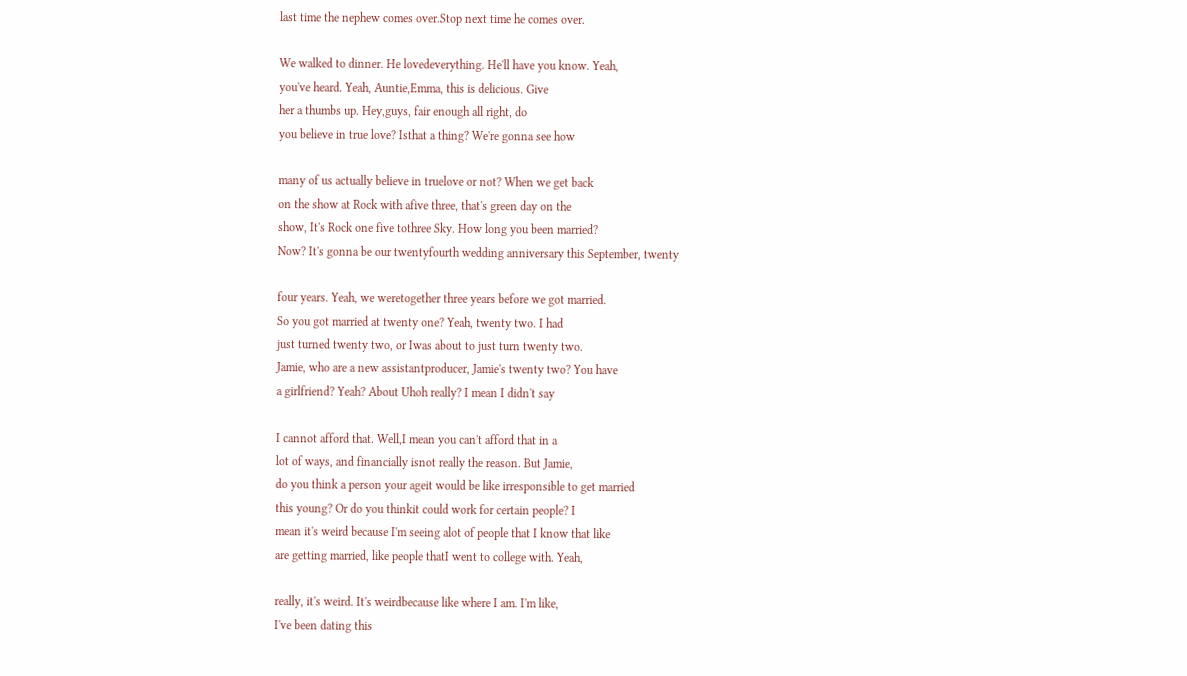last time the nephew comes over.Stop next time he comes over.

We walked to dinner. He lovedeverything. He'll have you know. Yeah,
you've heard. Yeah, Auntie,Emma, this is delicious. Give
her a thumbs up. Hey,guys, fair enough all right, do
you believe in true love? Isthat a thing? We're gonna see how

many of us actually believe in truelove or not? When we get back
on the show at Rock with afive three, that's green day on the
show, It's Rock one five tothree Sky. How long you been married?
Now? It's gonna be our twentyfourth wedding anniversary this September, twenty

four years. Yeah, we weretogether three years before we got married.
So you got married at twenty one? Yeah, twenty two. I had
just turned twenty two, or Iwas about to just turn twenty two.
Jamie, who are a new assistantproducer, Jamie's twenty two? You have
a girlfriend? Yeah? About Uhoh really? I mean I didn't say

I cannot afford that. Well,I mean you can't afford that in a
lot of ways, and financially isnot really the reason. But Jamie,
do you think a person your ageit would be like irresponsible to get married
this young? Or do you thinkit could work for certain people? I
mean it's weird because I'm seeing alot of people that I know that like
are getting married, like people thatI went to college with. Yeah,

really, it's weird. It's weirdbecause like where I am. I'm like,
I've been dating this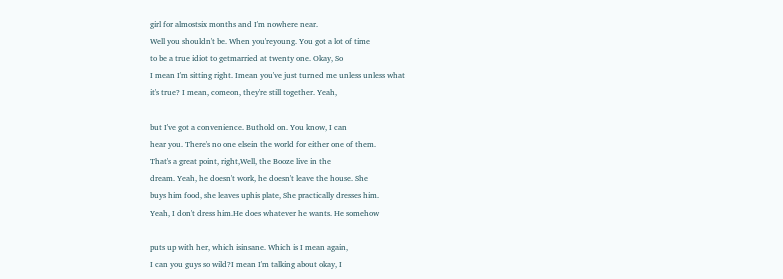girl for almostsix months and I'm nowhere near.
Well you shouldn't be. When you'reyoung. You got a lot of time
to be a true idiot to getmarried at twenty one. Okay, So
I mean I'm sitting right. Imean you've just turned me unless unless what
it's true? I mean, comeon, they're still together. Yeah,

but I've got a convenience. Buthold on. You know, I can
hear you. There's no one elsein the world for either one of them.
That's a great point, right,Well, the Booze live in the
dream. Yeah, he doesn't work, he doesn't leave the house. She
buys him food, she leaves uphis plate, She practically dresses him.
Yeah, I don't dress him.He does whatever he wants. He somehow

puts up with her, which isinsane. Which is I mean again,
I can you guys so wild?I mean I'm talking about okay, I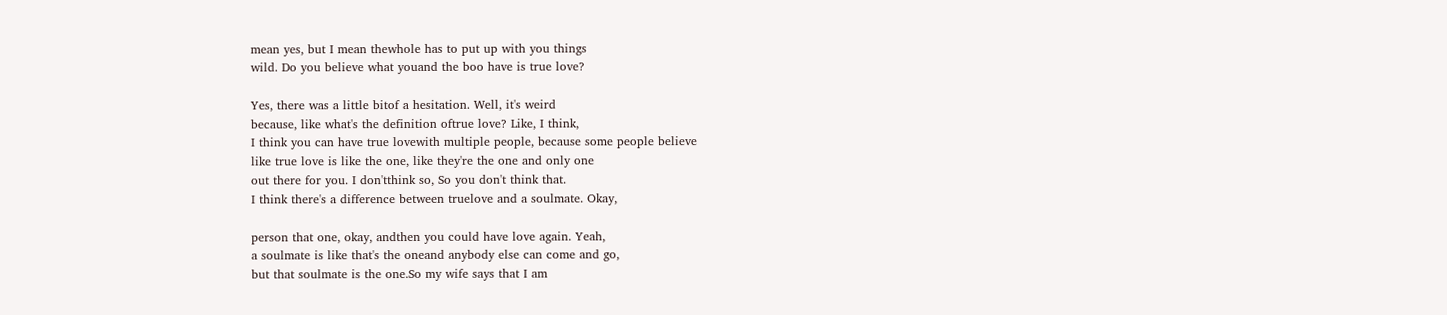mean yes, but I mean thewhole has to put up with you things
wild. Do you believe what youand the boo have is true love?

Yes, there was a little bitof a hesitation. Well, it's weird
because, like what's the definition oftrue love? Like, I think,
I think you can have true lovewith multiple people, because some people believe
like true love is like the one, like they're the one and only one
out there for you. I don'tthink so, So you don't think that.
I think there's a difference between truelove and a soulmate. Okay,

person that one, okay, andthen you could have love again. Yeah,
a soulmate is like that's the oneand anybody else can come and go,
but that soulmate is the one.So my wife says that I am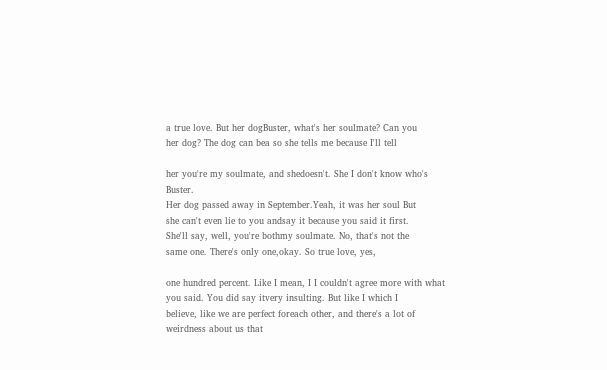a true love. But her dogBuster, what's her soulmate? Can you
her dog? The dog can bea so she tells me because I'll tell

her you're my soulmate, and shedoesn't. She I don't know who's Buster.
Her dog passed away in September.Yeah, it was her soul But
she can't even lie to you andsay it because you said it first.
She'll say, well, you're bothmy soulmate. No, that's not the
same one. There's only one,okay. So true love, yes,

one hundred percent. Like I mean, I I couldn't agree more with what
you said. You did say itvery insulting. But like I which I
believe, like we are perfect foreach other, and there's a lot of
weirdness about us that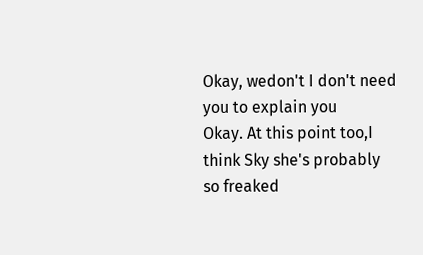Okay, wedon't I don't need you to explain you
Okay. At this point too,I think Sky she's probably so freaked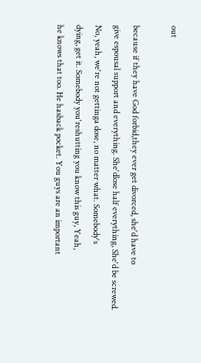out

because if they have God forbid,they ever get divorced, she'd have to
give espousal support and everything. She'dlose half everything, She'd be screwed.
No, yeah, we're not gettinga dose, no matter what. Somebody's
dying, get it. Somebody you'reshutting you know this guy, Yeah,
he knows that too. He hasback pocket. You guys are an important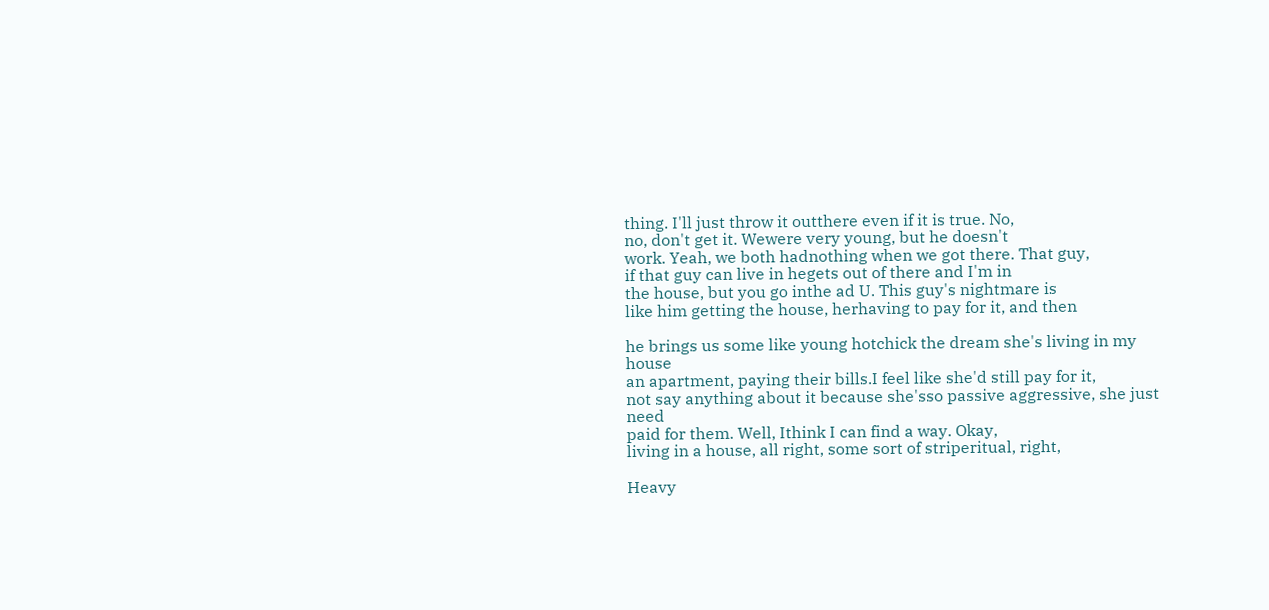thing. I'll just throw it outthere even if it is true. No,
no, don't get it. Wewere very young, but he doesn't
work. Yeah, we both hadnothing when we got there. That guy,
if that guy can live in hegets out of there and I'm in
the house, but you go inthe ad U. This guy's nightmare is
like him getting the house, herhaving to pay for it, and then

he brings us some like young hotchick the dream she's living in my house
an apartment, paying their bills.I feel like she'd still pay for it,
not say anything about it because she'sso passive aggressive, she just need
paid for them. Well, Ithink I can find a way. Okay,
living in a house, all right, some sort of striperitual, right,

Heavy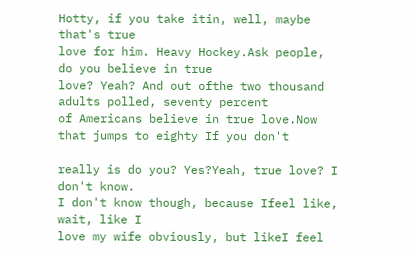Hotty, if you take itin, well, maybe that's true
love for him. Heavy Hockey.Ask people, do you believe in true
love? Yeah? And out ofthe two thousand adults polled, seventy percent
of Americans believe in true love.Now that jumps to eighty If you don't

really is do you? Yes?Yeah, true love? I don't know.
I don't know though, because Ifeel like, wait, like I
love my wife obviously, but likeI feel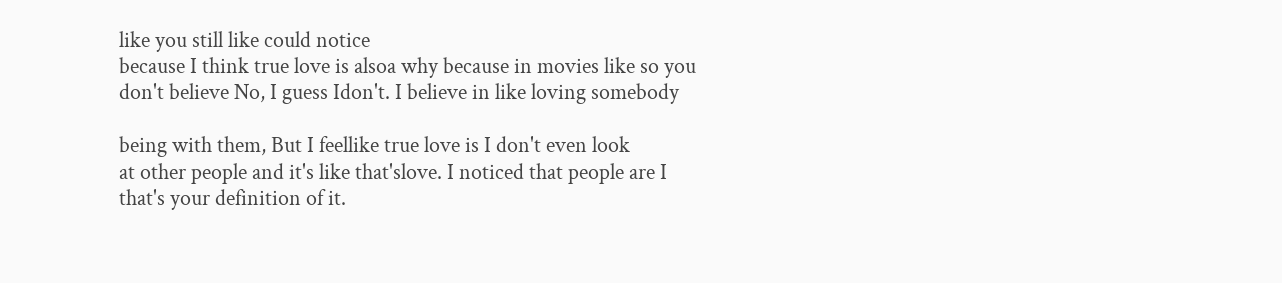like you still like could notice
because I think true love is alsoa why because in movies like so you
don't believe No, I guess Idon't. I believe in like loving somebody

being with them, But I feellike true love is I don't even look
at other people and it's like that'slove. I noticed that people are I
that's your definition of it.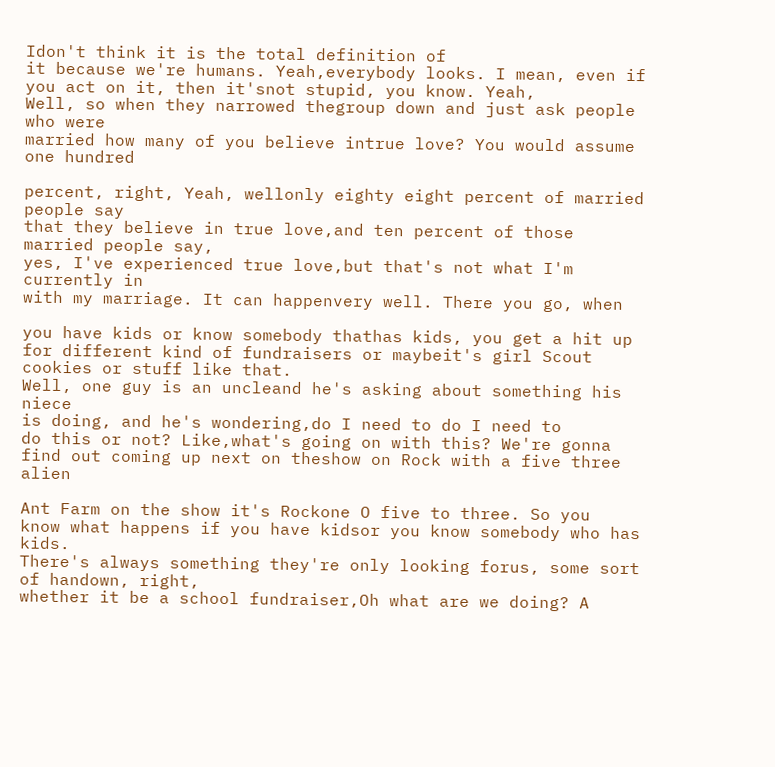Idon't think it is the total definition of
it because we're humans. Yeah,everybody looks. I mean, even if
you act on it, then it'snot stupid, you know. Yeah,
Well, so when they narrowed thegroup down and just ask people who were
married how many of you believe intrue love? You would assume one hundred

percent, right, Yeah, wellonly eighty eight percent of married people say
that they believe in true love,and ten percent of those married people say,
yes, I've experienced true love,but that's not what I'm currently in
with my marriage. It can happenvery well. There you go, when

you have kids or know somebody thathas kids, you get a hit up
for different kind of fundraisers or maybeit's girl Scout cookies or stuff like that.
Well, one guy is an uncleand he's asking about something his niece
is doing, and he's wondering,do I need to do I need to
do this or not? Like,what's going on with this? We're gonna
find out coming up next on theshow on Rock with a five three alien

Ant Farm on the show it's Rockone O five to three. So you
know what happens if you have kidsor you know somebody who has kids.
There's always something they're only looking forus, some sort of handown, right,
whether it be a school fundraiser,Oh what are we doing? A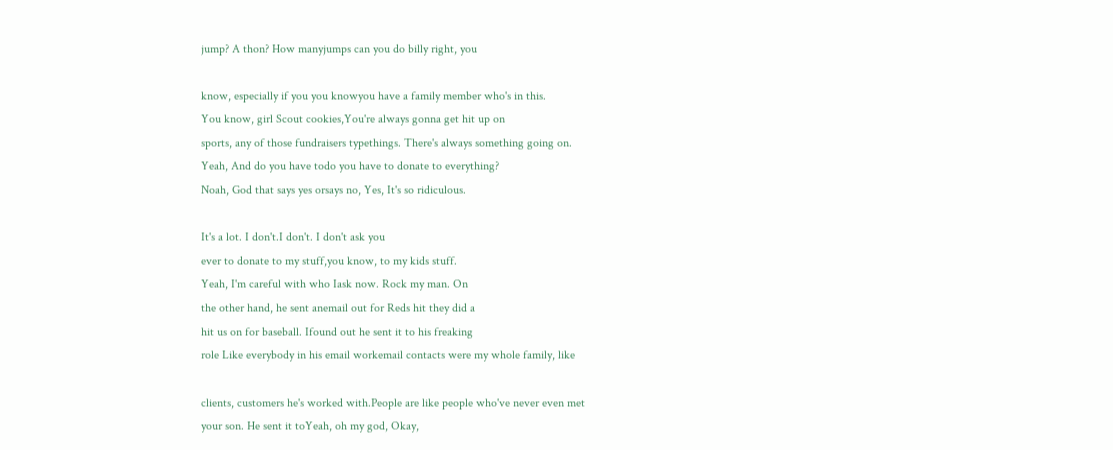jump? A thon? How manyjumps can you do billy right, you

know, especially if you you knowyou have a family member who's in this.
You know, girl Scout cookies,You're always gonna get hit up on
sports, any of those fundraisers typethings. There's always something going on.
Yeah, And do you have todo you have to donate to everything?
Noah, God that says yes orsays no, Yes, It's so ridiculous.

It's a lot. I don't.I don't. I don't ask you
ever to donate to my stuff,you know, to my kids stuff.
Yeah, I'm careful with who Iask now. Rock my man. On
the other hand, he sent anemail out for Reds hit they did a
hit us on for baseball. Ifound out he sent it to his freaking
role Like everybody in his email workemail contacts were my whole family, like

clients, customers he's worked with.People are like people who've never even met
your son. He sent it toYeah, oh my god, Okay,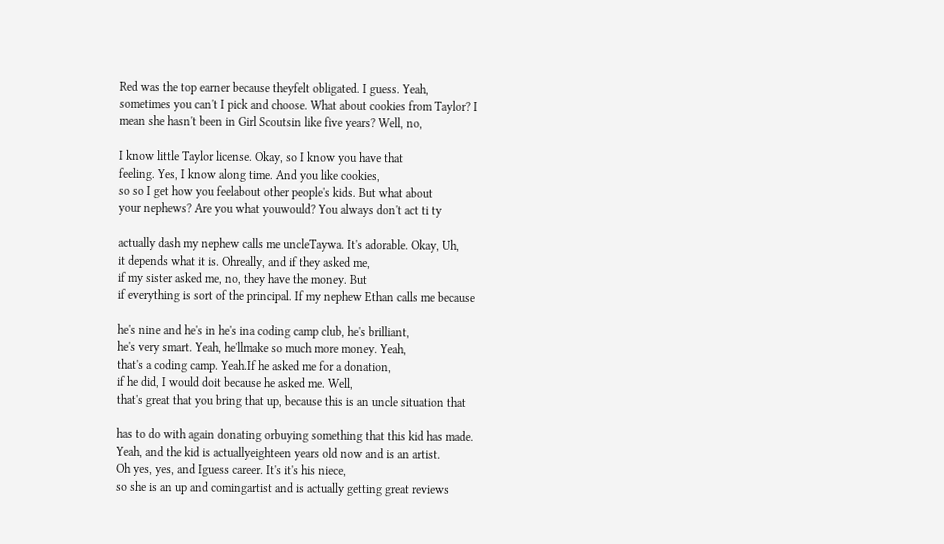Red was the top earner because theyfelt obligated. I guess. Yeah,
sometimes you can't I pick and choose. What about cookies from Taylor? I
mean she hasn't been in Girl Scoutsin like five years? Well, no,

I know little Taylor license. Okay, so I know you have that
feeling. Yes, I know along time. And you like cookies,
so so I get how you feelabout other people's kids. But what about
your nephews? Are you what youwould? You always don't act ti ty

actually dash my nephew calls me uncleTaywa. It's adorable. Okay, Uh,
it depends what it is. Ohreally, and if they asked me,
if my sister asked me, no, they have the money. But
if everything is sort of the principal. If my nephew Ethan calls me because

he's nine and he's in he's ina coding camp club, he's brilliant,
he's very smart. Yeah, he'llmake so much more money. Yeah,
that's a coding camp. Yeah.If he asked me for a donation,
if he did, I would doit because he asked me. Well,
that's great that you bring that up, because this is an uncle situation that

has to do with again donating orbuying something that this kid has made.
Yeah, and the kid is actuallyeighteen years old now and is an artist.
Oh yes, yes, and Iguess career. It's it's his niece,
so she is an up and comingartist and is actually getting great reviews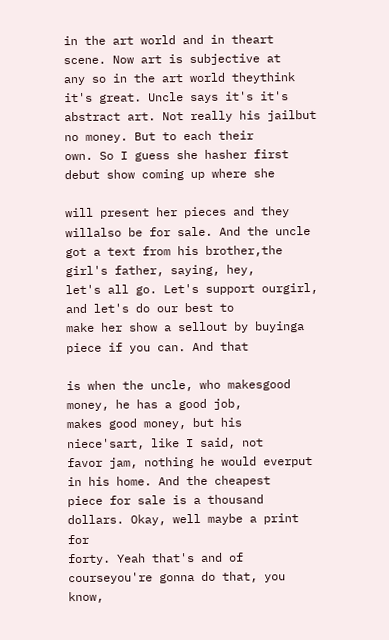in the art world and in theart scene. Now art is subjective at
any so in the art world theythink it's great. Uncle says it's it's
abstract art. Not really his jailbut no money. But to each their
own. So I guess she hasher first debut show coming up where she

will present her pieces and they willalso be for sale. And the uncle
got a text from his brother,the girl's father, saying, hey,
let's all go. Let's support ourgirl, and let's do our best to
make her show a sellout by buyinga piece if you can. And that

is when the uncle, who makesgood money, he has a good job,
makes good money, but his niece'sart, like I said, not
favor jam, nothing he would everput in his home. And the cheapest
piece for sale is a thousand dollars. Okay, well maybe a print for
forty. Yeah that's and of courseyou're gonna do that, you know,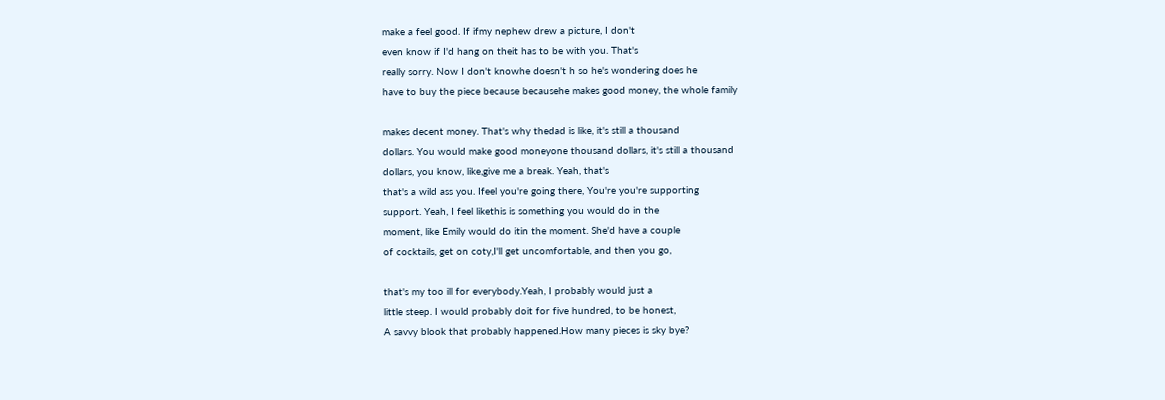make a feel good. If ifmy nephew drew a picture, I don't
even know if I'd hang on theit has to be with you. That's
really sorry. Now I don't knowhe doesn't h so he's wondering does he
have to buy the piece because becausehe makes good money, the whole family

makes decent money. That's why thedad is like, it's still a thousand
dollars. You would make good moneyone thousand dollars, it's still a thousand
dollars, you know, like,give me a break. Yeah, that's
that's a wild ass you. Ifeel you're going there, You're you're supporting
support. Yeah, I feel likethis is something you would do in the
moment, like Emily would do itin the moment. She'd have a couple
of cocktails, get on coty,I'll get uncomfortable, and then you go,

that's my too ill for everybody.Yeah, I probably would just a
little steep. I would probably doit for five hundred, to be honest,
A savvy blook that probably happened.How many pieces is sky bye?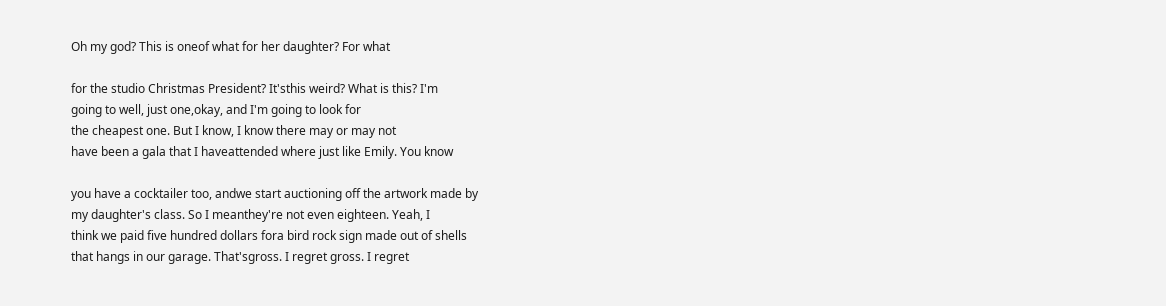Oh my god? This is oneof what for her daughter? For what

for the studio Christmas President? It'sthis weird? What is this? I'm
going to well, just one,okay, and I'm going to look for
the cheapest one. But I know, I know there may or may not
have been a gala that I haveattended where just like Emily. You know

you have a cocktailer too, andwe start auctioning off the artwork made by
my daughter's class. So I meanthey're not even eighteen. Yeah, I
think we paid five hundred dollars fora bird rock sign made out of shells
that hangs in our garage. That'sgross. I regret gross. I regret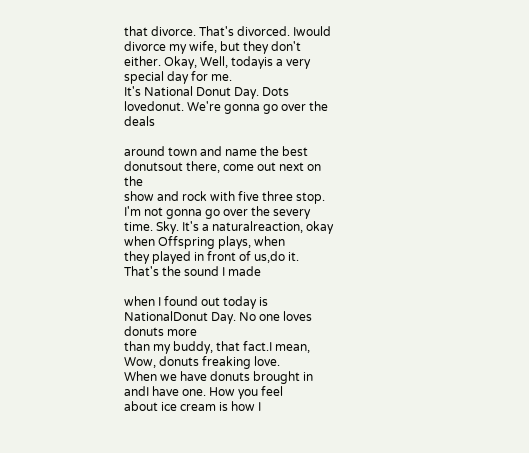that divorce. That's divorced. Iwould divorce my wife, but they don't
either. Okay, Well, todayis a very special day for me.
It's National Donut Day. Dots lovedonut. We're gonna go over the deals

around town and name the best donutsout there, come out next on the
show and rock with five three stop. I'm not gonna go over the severy
time. Sky. It's a naturalreaction, okay when Offspring plays, when
they played in front of us,do it. That's the sound I made

when I found out today is NationalDonut Day. No one loves donuts more
than my buddy, that fact.I mean, Wow, donuts freaking love.
When we have donuts brought in andI have one. How you feel
about ice cream is how I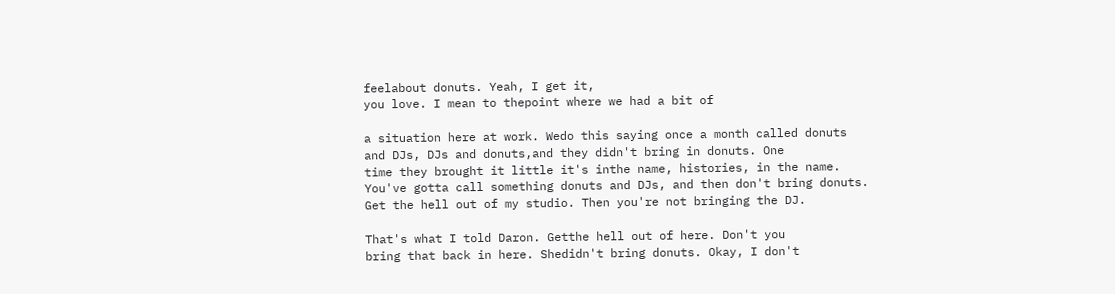feelabout donuts. Yeah, I get it,
you love. I mean to thepoint where we had a bit of

a situation here at work. Wedo this saying once a month called donuts
and DJs, DJs and donuts,and they didn't bring in donuts. One
time they brought it little it's inthe name, histories, in the name.
You've gotta call something donuts and DJs, and then don't bring donuts.
Get the hell out of my studio. Then you're not bringing the DJ.

That's what I told Daron. Getthe hell out of here. Don't you
bring that back in here. Shedidn't bring donuts. Okay, I don't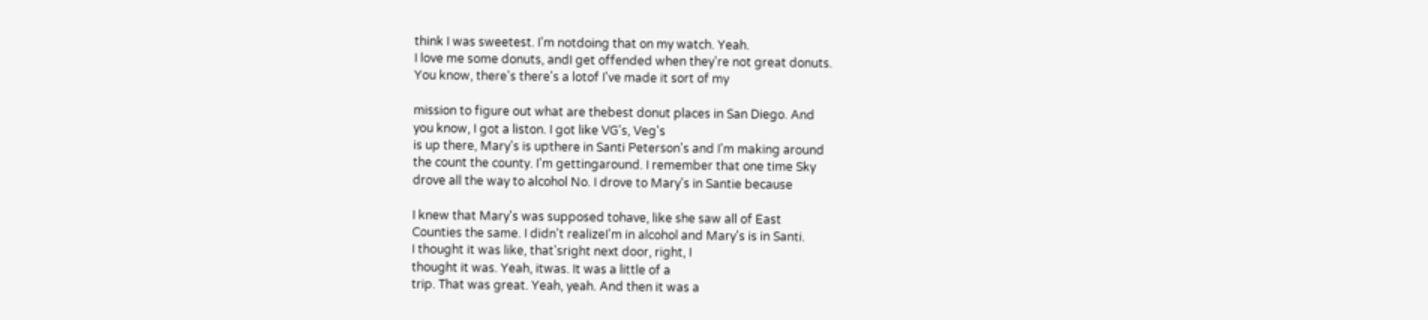think I was sweetest. I'm notdoing that on my watch. Yeah.
I love me some donuts, andI get offended when they're not great donuts.
You know, there's there's a lotof I've made it sort of my

mission to figure out what are thebest donut places in San Diego. And
you know, I got a liston. I got like VG's, Veg's
is up there, Mary's is upthere in Santi Peterson's and I'm making around
the count the county. I'm gettingaround. I remember that one time Sky
drove all the way to alcohol No. I drove to Mary's in Santie because

I knew that Mary's was supposed tohave, like she saw all of East
Counties the same. I didn't realizeI'm in alcohol and Mary's is in Santi.
I thought it was like, that'sright next door, right, I
thought it was. Yeah, itwas. It was a little of a
trip. That was great. Yeah, yeah. And then it was a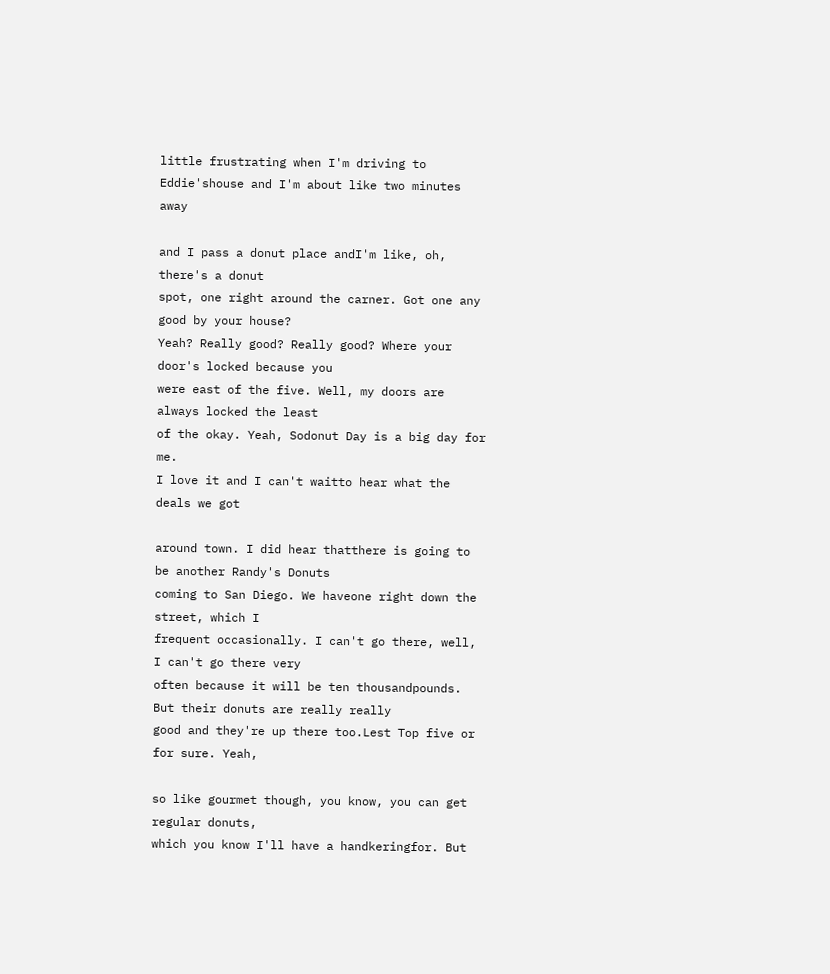little frustrating when I'm driving to Eddie'shouse and I'm about like two minutes away

and I pass a donut place andI'm like, oh, there's a donut
spot, one right around the carner. Got one any good by your house?
Yeah? Really good? Really good? Where your door's locked because you
were east of the five. Well, my doors are always locked the least
of the okay. Yeah, Sodonut Day is a big day for me.
I love it and I can't waitto hear what the deals we got

around town. I did hear thatthere is going to be another Randy's Donuts
coming to San Diego. We haveone right down the street, which I
frequent occasionally. I can't go there, well, I can't go there very
often because it will be ten thousandpounds. But their donuts are really really
good and they're up there too.Lest Top five or for sure. Yeah,

so like gourmet though, you know, you can get regular donuts,
which you know I'll have a handkeringfor. But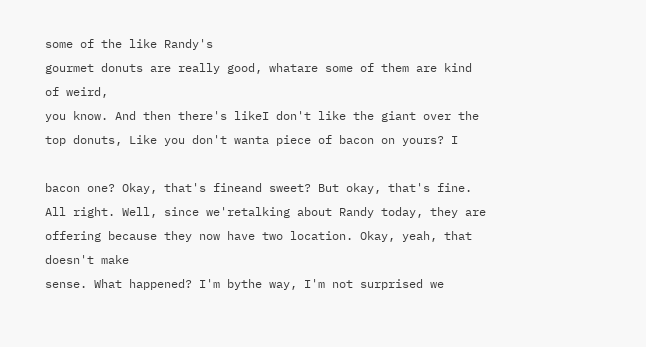some of the like Randy's
gourmet donuts are really good, whatare some of them are kind of weird,
you know. And then there's likeI don't like the giant over the
top donuts, Like you don't wanta piece of bacon on yours? I

bacon one? Okay, that's fineand sweet? But okay, that's fine.
All right. Well, since we'retalking about Randy today, they are
offering because they now have two location. Okay, yeah, that doesn't make
sense. What happened? I'm bythe way, I'm not surprised we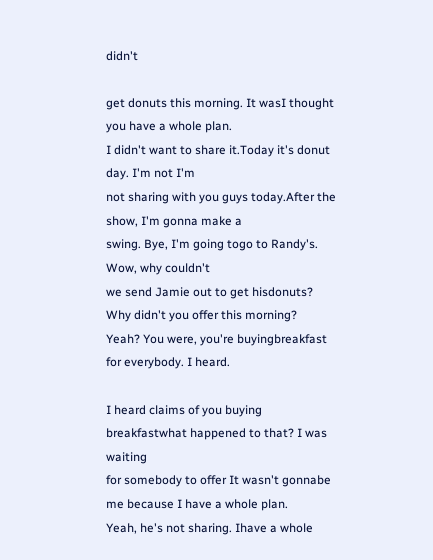didn't

get donuts this morning. It wasI thought you have a whole plan.
I didn't want to share it.Today it's donut day. I'm not I'm
not sharing with you guys today.After the show, I'm gonna make a
swing. Bye, I'm going togo to Randy's. Wow, why couldn't
we send Jamie out to get hisdonuts? Why didn't you offer this morning?
Yeah? You were, you're buyingbreakfast for everybody. I heard.

I heard claims of you buying breakfastwhat happened to that? I was waiting
for somebody to offer It wasn't gonnabe me because I have a whole plan.
Yeah, he's not sharing. Ihave a whole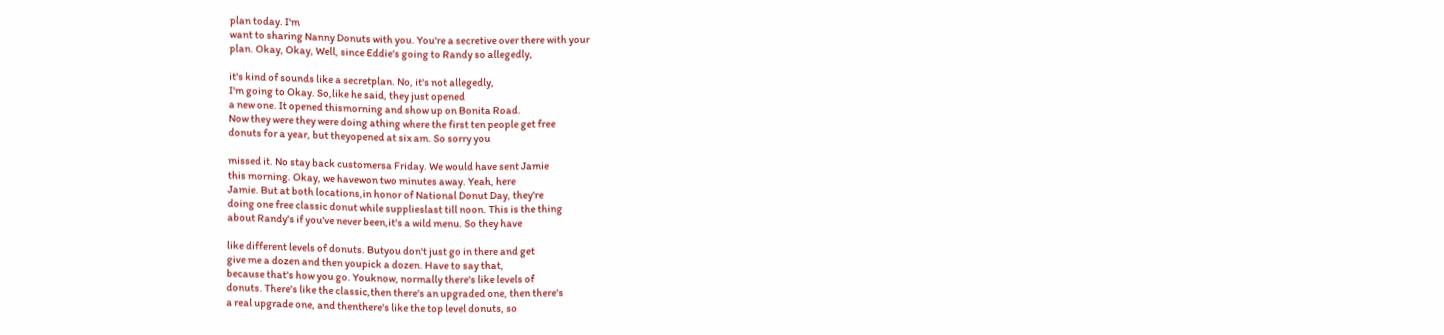plan today. I'm
want to sharing Nanny Donuts with you. You're a secretive over there with your
plan. Okay, Okay, Well, since Eddie's going to Randy so allegedly,

it's kind of sounds like a secretplan. No, it's not allegedly,
I'm going to Okay. So,like he said, they just opened
a new one. It opened thismorning and show up on Bonita Road.
Now they were they were doing athing where the first ten people get free
donuts for a year, but theyopened at six am. So sorry you

missed it. No stay back customersa Friday. We would have sent Jamie
this morning. Okay, we havewon two minutes away. Yeah, here
Jamie. But at both locations,in honor of National Donut Day, they're
doing one free classic donut while supplieslast till noon. This is the thing
about Randy's if you've never been,it's a wild menu. So they have

like different levels of donuts. Butyou don't just go in there and get
give me a dozen and then youpick a dozen. Have to say that,
because that's how you go. Youknow, normally there's like levels of
donuts. There's like the classic,then there's an upgraded one, then there's
a real upgrade one, and thenthere's like the top level donuts, so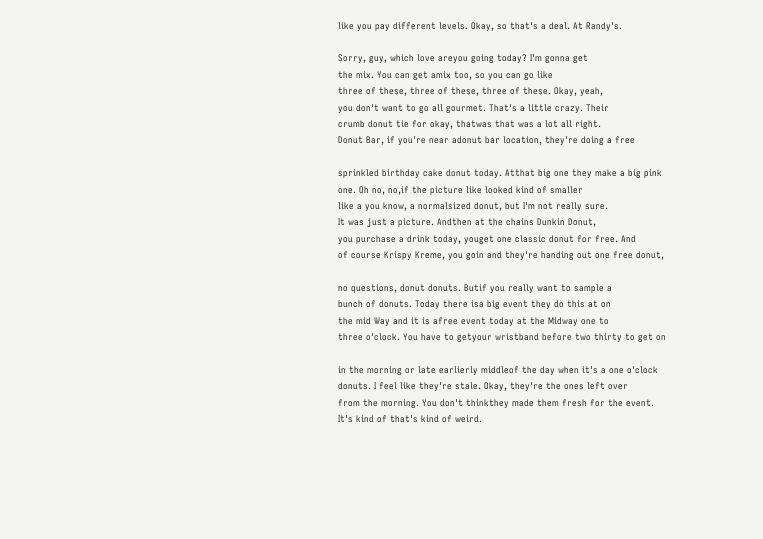like you pay different levels. Okay, so that's a deal. At Randy's.

Sorry, guy, which love areyou going today? I'm gonna get
the mix. You can get amix too, so you can go like
three of these, three of these, three of these. Okay, yeah,
you don't want to go all gourmet. That's a little crazy. Their
crumb donut tie for okay, thatwas that was a lot all right.
Donut Bar, if you're near adonut bar location, they're doing a free

sprinkled birthday cake donut today. Atthat big one they make a big pink
one. Oh no, no,if the picture like looked kind of smaller
like a you know, a normalsized donut, but I'm not really sure.
It was just a picture. Andthen at the chains Dunkin Donut,
you purchase a drink today, youget one classic donut for free. And
of course Krispy Kreme, you goin and they're handing out one free donut,

no questions, donut donuts. Butif you really want to sample a
bunch of donuts. Today there isa big event they do this at on
the mid Way and it is afree event today at the Midway one to
three o'clock. You have to getyour wristband before two thirty to get on

in the morning or late earlierly middleof the day when it's a one o'clock
donuts. I feel like they're stale. Okay, they're the ones left over
from the morning. You don't thinkthey made them fresh for the event.
It's kind of that's kind of weird.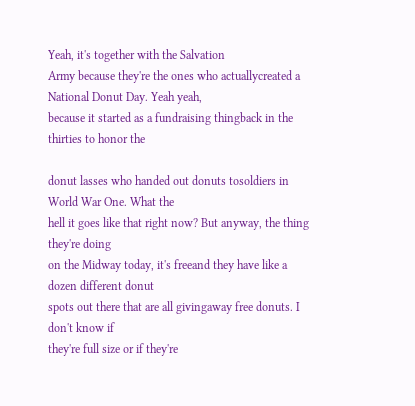Yeah, it's together with the Salvation
Army because they're the ones who actuallycreated a National Donut Day. Yeah yeah,
because it started as a fundraising thingback in the thirties to honor the

donut lasses who handed out donuts tosoldiers in World War One. What the
hell it goes like that right now? But anyway, the thing they're doing
on the Midway today, it's freeand they have like a dozen different donut
spots out there that are all givingaway free donuts. I don't know if
they're full size or if they're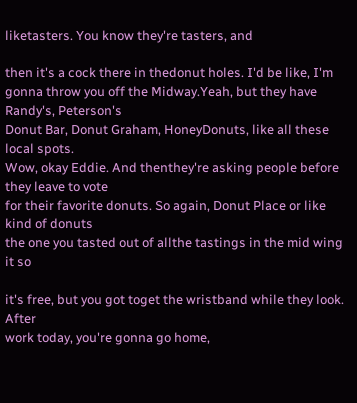liketasters. You know they're tasters, and

then it's a cock there in thedonut holes. I'd be like, I'm
gonna throw you off the Midway.Yeah, but they have Randy's, Peterson's
Donut Bar, Donut Graham, HoneyDonuts, like all these local spots.
Wow, okay Eddie. And thenthey're asking people before they leave to vote
for their favorite donuts. So again, Donut Place or like kind of donuts
the one you tasted out of allthe tastings in the mid wing it so

it's free, but you got toget the wristband while they look. After
work today, you're gonna go home,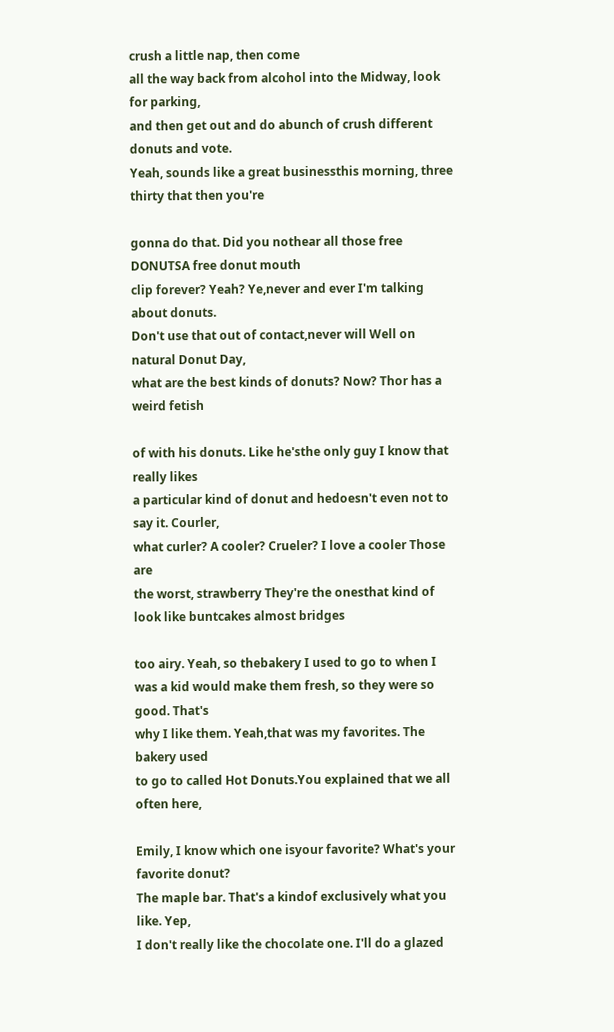crush a little nap, then come
all the way back from alcohol into the Midway, look for parking,
and then get out and do abunch of crush different donuts and vote.
Yeah, sounds like a great businessthis morning, three thirty that then you're

gonna do that. Did you nothear all those free DONUTSA free donut mouth
clip forever? Yeah? Ye,never and ever I'm talking about donuts.
Don't use that out of contact,never will Well on natural Donut Day,
what are the best kinds of donuts? Now? Thor has a weird fetish

of with his donuts. Like he'sthe only guy I know that really likes
a particular kind of donut and hedoesn't even not to say it. Courler,
what curler? A cooler? Crueler? I love a cooler Those are
the worst, strawberry They're the onesthat kind of look like buntcakes almost bridges

too airy. Yeah, so thebakery I used to go to when I
was a kid would make them fresh, so they were so good. That's
why I like them. Yeah,that was my favorites. The bakery used
to go to called Hot Donuts.You explained that we all often here,

Emily, I know which one isyour favorite? What's your favorite donut?
The maple bar. That's a kindof exclusively what you like. Yep,
I don't really like the chocolate one. I'll do a glazed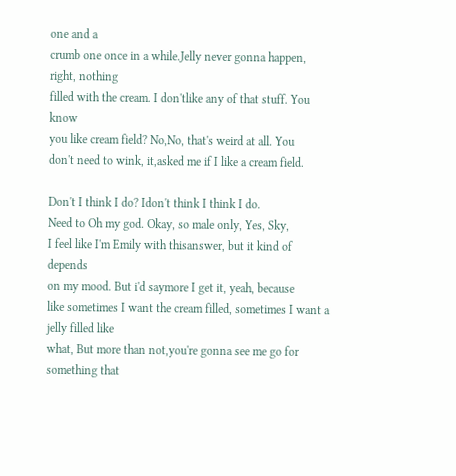one and a
crumb one once in a while.Jelly never gonna happen, right, nothing
filled with the cream. I don'tlike any of that stuff. You know
you like cream field? No,No, that's weird at all. You
don't need to wink, it,asked me if I like a cream field.

Don't I think I do? Idon't think I think I do.
Need to Oh my god. Okay, so male only, Yes, Sky,
I feel like I'm Emily with thisanswer, but it kind of depends
on my mood. But i'd saymore I get it, yeah, because
like sometimes I want the cream filled, sometimes I want a jelly filled like
what, But more than not,you're gonna see me go for something that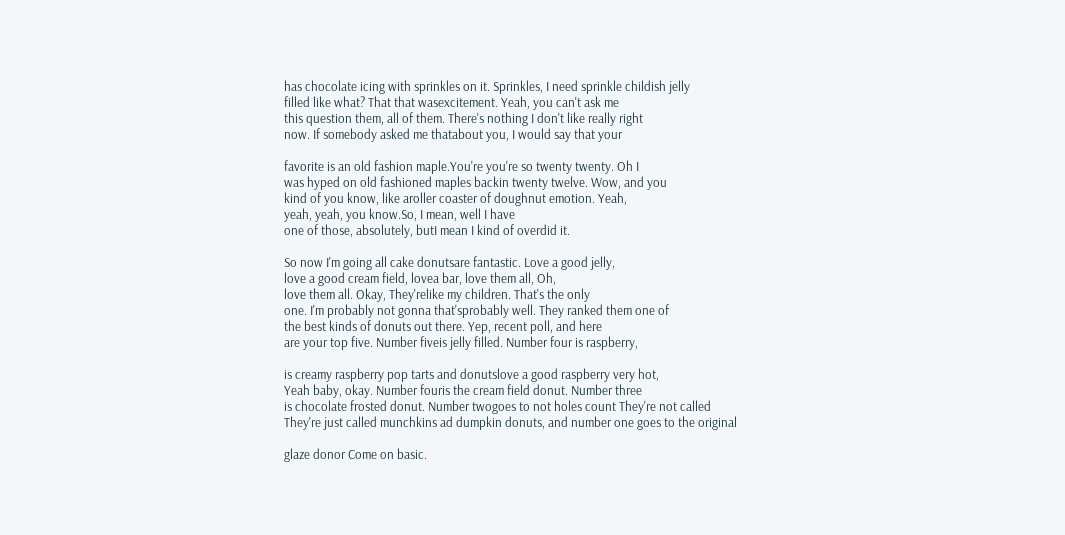has chocolate icing with sprinkles on it. Sprinkles, I need sprinkle childish jelly
filled like what? That that wasexcitement. Yeah, you can't ask me
this question them, all of them. There's nothing I don't like really right
now. If somebody asked me thatabout you, I would say that your

favorite is an old fashion maple.You're you're so twenty twenty. Oh I
was hyped on old fashioned maples backin twenty twelve. Wow, and you
kind of you know, like aroller coaster of doughnut emotion. Yeah,
yeah, yeah, you know.So, I mean, well I have
one of those, absolutely, butI mean I kind of overdid it.

So now I'm going all cake donutsare fantastic. Love a good jelly,
love a good cream field, lovea bar, love them all, Oh,
love them all. Okay, They'relike my children. That's the only
one. I'm probably not gonna that'sprobably well. They ranked them one of
the best kinds of donuts out there. Yep, recent poll, and here
are your top five. Number fiveis jelly filled. Number four is raspberry,

is creamy raspberry pop tarts and donutslove a good raspberry very hot,
Yeah baby, okay. Number fouris the cream field donut. Number three
is chocolate frosted donut. Number twogoes to not holes count They're not called
They're just called munchkins ad dumpkin donuts, and number one goes to the original

glaze donor Come on basic.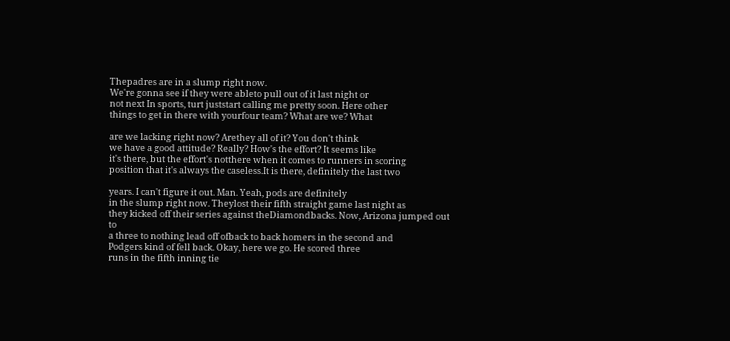Thepadres are in a slump right now.
We're gonna see if they were ableto pull out of it last night or
not next In sports, turt juststart calling me pretty soon. Here other
things to get in there with yourfour team? What are we? What

are we lacking right now? Arethey all of it? You don't think
we have a good attitude? Really? How's the effort? It seems like
it's there, but the effort's notthere when it comes to runners in scoring
position that it's always the caseless.It is there, definitely the last two

years. I can't figure it out. Man. Yeah, pods are definitely
in the slump right now. Theylost their fifth straight game last night as
they kicked off their series against theDiamondbacks. Now, Arizona jumped out to
a three to nothing lead off ofback to back homers in the second and
Podgers kind of fell back. Okay, here we go. He scored three
runs in the fifth inning tie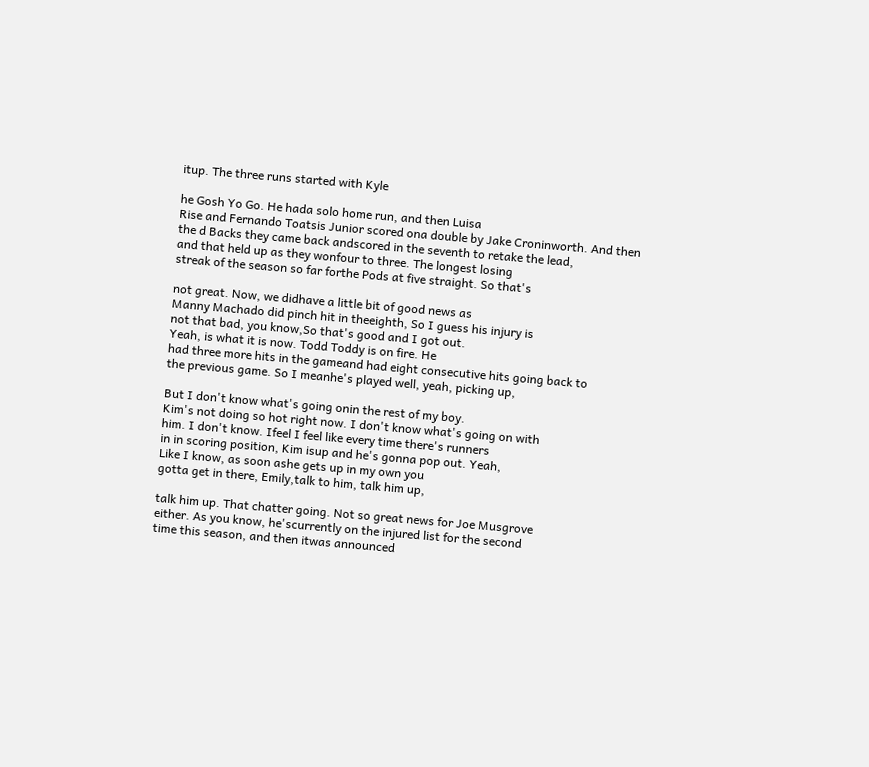itup. The three runs started with Kyle

he Gosh Yo Go. He hada solo home run, and then Luisa
Rise and Fernando Toatsis Junior scored ona double by Jake Croninworth. And then
the d Backs they came back andscored in the seventh to retake the lead,
and that held up as they wonfour to three. The longest losing
streak of the season so far forthe Pods at five straight. So that's

not great. Now, we didhave a little bit of good news as
Manny Machado did pinch hit in theeighth, So I guess his injury is
not that bad, you know,So that's good and I got out.
Yeah, is what it is now. Todd Toddy is on fire. He
had three more hits in the gameand had eight consecutive hits going back to
the previous game. So I meanhe's played well, yeah, picking up,

But I don't know what's going onin the rest of my boy.
Kim's not doing so hot right now. I don't know what's going on with
him. I don't know. Ifeel I feel like every time there's runners
in in scoring position, Kim isup and he's gonna pop out. Yeah,
Like I know, as soon ashe gets up in my own you
gotta get in there, Emily,talk to him, talk him up,

talk him up. That chatter going. Not so great news for Joe Musgrove
either. As you know, he'scurrently on the injured list for the second
time this season, and then itwas announced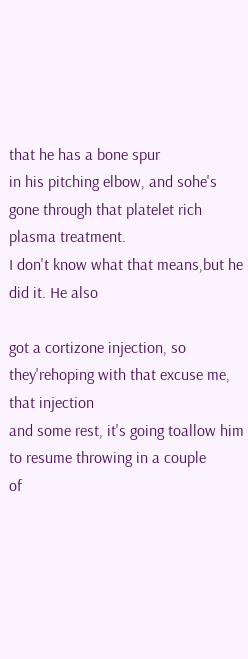that he has a bone spur
in his pitching elbow, and sohe's gone through that platelet rich plasma treatment.
I don't know what that means,but he did it. He also

got a cortizone injection, so they'rehoping with that excuse me, that injection
and some rest, it's going toallow him to resume throwing in a couple
of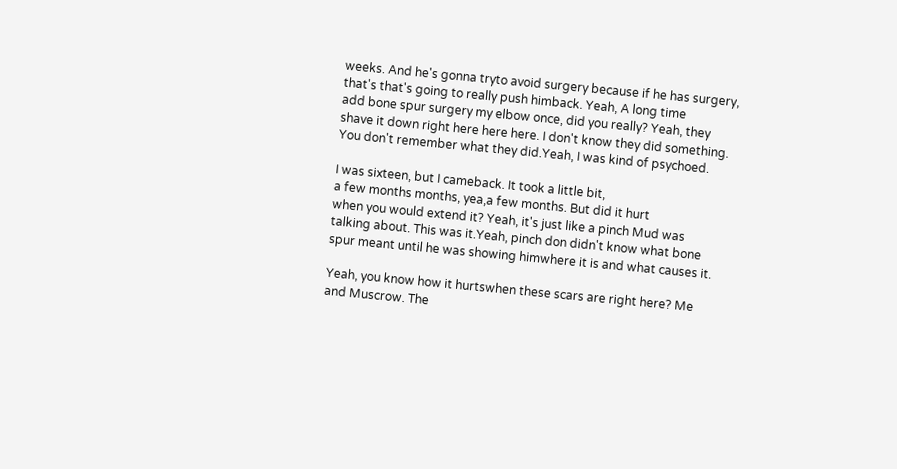weeks. And he's gonna tryto avoid surgery because if he has surgery,
that's that's going to really push himback. Yeah, A long time
add bone spur surgery my elbow once, did you really? Yeah, they
shave it down right here here here. I don't know they did something.
You don't remember what they did.Yeah, I was kind of psychoed.

I was sixteen, but I cameback. It took a little bit,
a few months months, yea,a few months. But did it hurt
when you would extend it? Yeah, it's just like a pinch Mud was
talking about. This was it.Yeah, pinch don didn't know what bone
spur meant until he was showing himwhere it is and what causes it.

Yeah, you know how it hurtswhen these scars are right here? Me
and Muscrow. The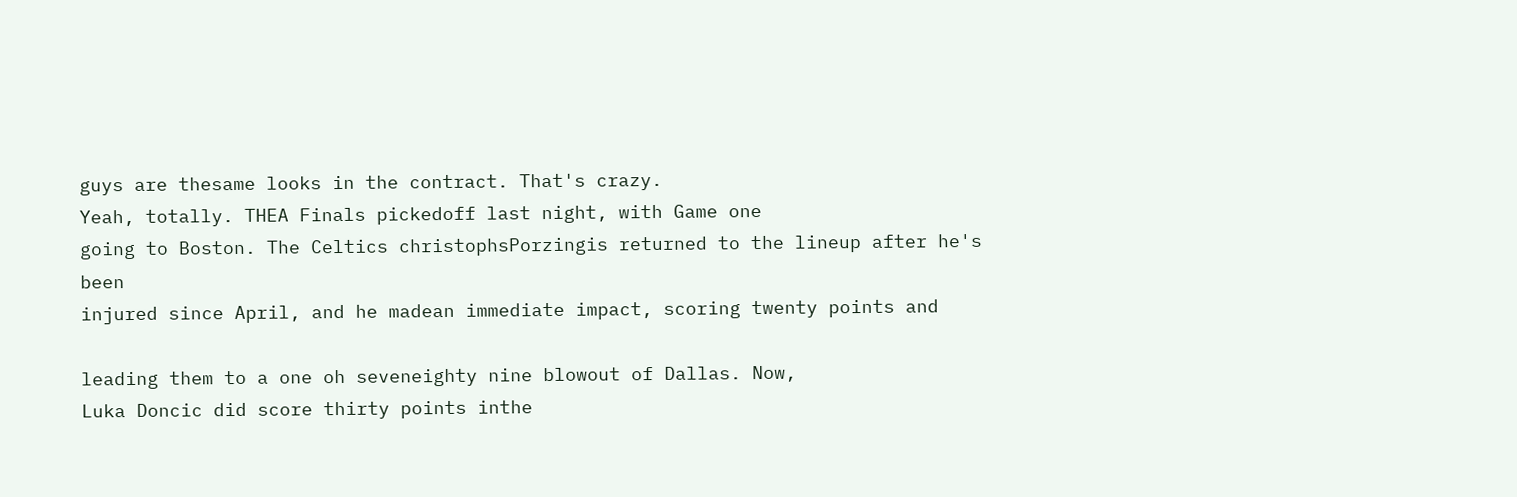guys are thesame looks in the contract. That's crazy.
Yeah, totally. THEA Finals pickedoff last night, with Game one
going to Boston. The Celtics christophsPorzingis returned to the lineup after he's been
injured since April, and he madean immediate impact, scoring twenty points and

leading them to a one oh seveneighty nine blowout of Dallas. Now,
Luka Doncic did score thirty points inthe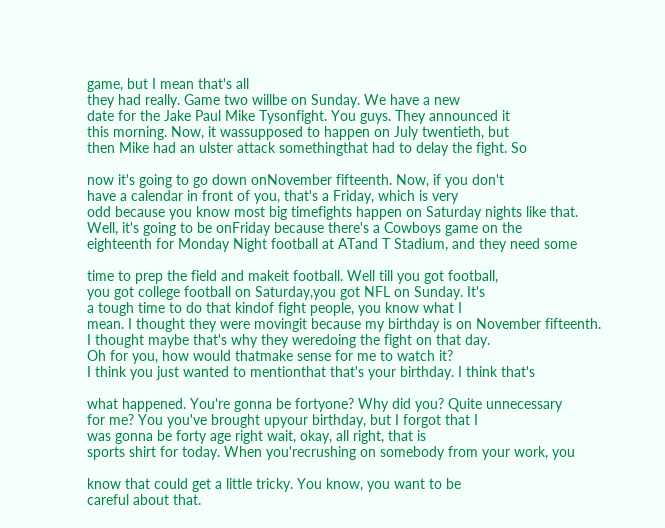game, but I mean that's all
they had really. Game two willbe on Sunday. We have a new
date for the Jake Paul Mike Tysonfight. You guys. They announced it
this morning. Now, it wassupposed to happen on July twentieth, but
then Mike had an ulster attack somethingthat had to delay the fight. So

now it's going to go down onNovember fifteenth. Now, if you don't
have a calendar in front of you, that's a Friday, which is very
odd because you know most big timefights happen on Saturday nights like that.
Well, it's going to be onFriday because there's a Cowboys game on the
eighteenth for Monday Night football at ATand T Stadium, and they need some

time to prep the field and makeit football. Well till you got football,
you got college football on Saturday,you got NFL on Sunday. It's
a tough time to do that kindof fight people, you know what I
mean. I thought they were movingit because my birthday is on November fifteenth.
I thought maybe that's why they weredoing the fight on that day.
Oh for you, how would thatmake sense for me to watch it?
I think you just wanted to mentionthat that's your birthday. I think that's

what happened. You're gonna be fortyone? Why did you? Quite unnecessary
for me? You you've brought upyour birthday, but I forgot that I
was gonna be forty age right wait, okay, all right, that is
sports shirt for today. When you'recrushing on somebody from your work, you

know that could get a little tricky. You know, you want to be
careful about that.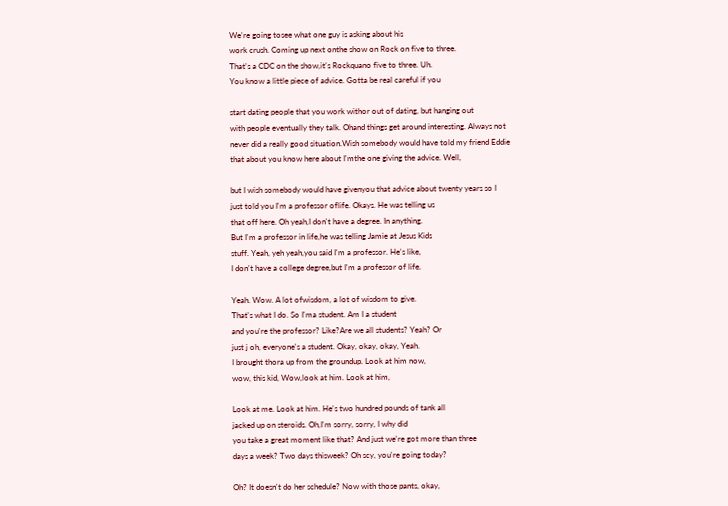We're going tosee what one guy is asking about his
work crush. Coming up next onthe show on Rock on five to three.
That's a CDC on the show,it's Rockquano five to three. Uh.
You know a little piece of advice. Gotta be real careful if you

start dating people that you work withor out of dating, but hanging out
with people eventually they talk. Ohand things get around interesting. Always not
never did a really good situation.Wish somebody would have told my friend Eddie
that about you know here about I'mthe one giving the advice. Well,

but I wish somebody would have givenyou that advice about twenty years so I
just told you I'm a professor oflife. Okays. He was telling us
that off here. Oh yeah,I don't have a degree. In anything.
But I'm a professor in life,he was telling Jamie at Jesus Kids
stuff. Yeah, yeh yeah,you said I'm a professor. He's like,
I don't have a college degree,but I'm a professor of life.

Yeah. Wow. A lot ofwisdom, a lot of wisdom to give.
That's what I do. So I'ma student. Am I a student
and you're the professor? Like?Are we all students? Yeah? Or
just j oh, everyone's a student. Okay, okay, okay, Yeah.
I brought thora up from the groundup. Look at him now,
wow, this kid, Wow,look at him. Look at him,

Look at me. Look at him. He's two hundred pounds of tank all
jacked up on steroids. Oh,I'm sorry, sorry, I why did
you take a great moment like that? And just we're got more than three
days a week? Two days thisweek? Oh scy, you're going today?

Oh? It doesn't do her schedule? Now with those pants, okay,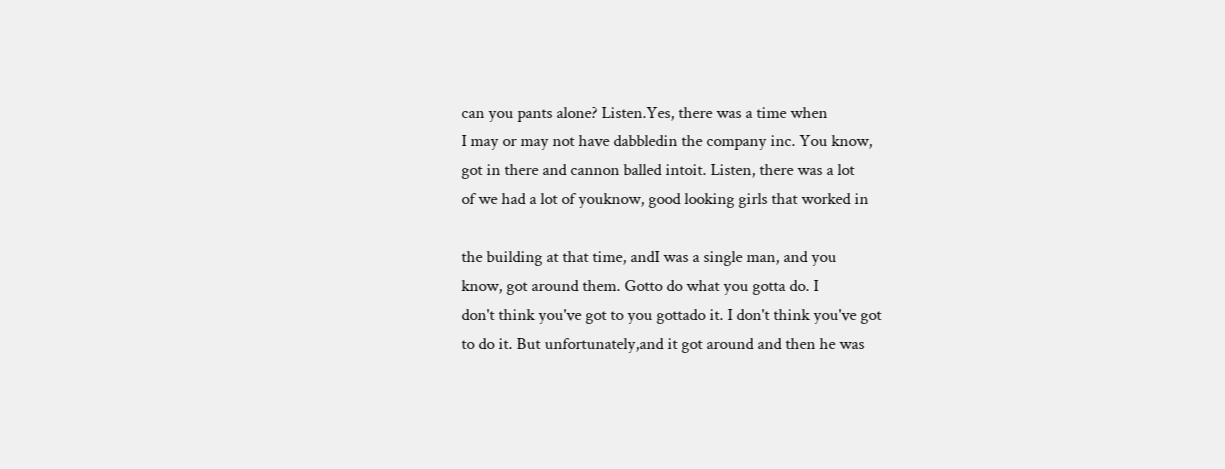can you pants alone? Listen.Yes, there was a time when
I may or may not have dabbledin the company inc. You know,
got in there and cannon balled intoit. Listen, there was a lot
of we had a lot of youknow, good looking girls that worked in

the building at that time, andI was a single man, and you
know, got around them. Gotto do what you gotta do. I
don't think you've got to you gottado it. I don't think you've got
to do it. But unfortunately,and it got around and then he was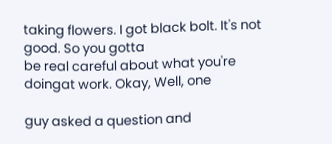taking flowers. I got black bolt. It's not good. So you gotta
be real careful about what you're doingat work. Okay, Well, one

guy asked a question and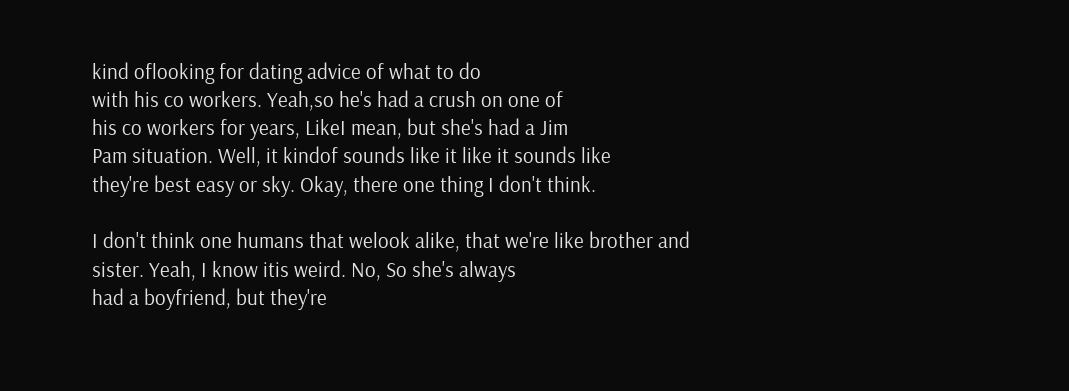kind oflooking for dating advice of what to do
with his co workers. Yeah,so he's had a crush on one of
his co workers for years, LikeI mean, but she's had a Jim
Pam situation. Well, it kindof sounds like it like it sounds like
they're best easy or sky. Okay, there one thing I don't think.

I don't think one humans that welook alike, that we're like brother and
sister. Yeah, I know itis weird. No, So she's always
had a boyfriend, but they're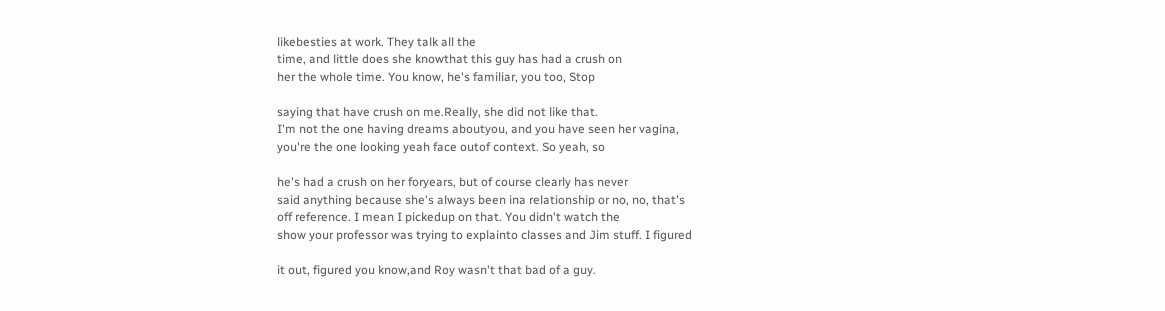likebesties at work. They talk all the
time, and little does she knowthat this guy has had a crush on
her the whole time. You know, he's familiar, you too, Stop

saying that have crush on me.Really, she did not like that.
I'm not the one having dreams aboutyou, and you have seen her vagina,
you're the one looking yeah face outof context. So yeah, so

he's had a crush on her foryears, but of course clearly has never
said anything because she's always been ina relationship or no, no, that's
off reference. I mean I pickedup on that. You didn't watch the
show your professor was trying to explainto classes and Jim stuff. I figured

it out, figured you know,and Roy wasn't that bad of a guy.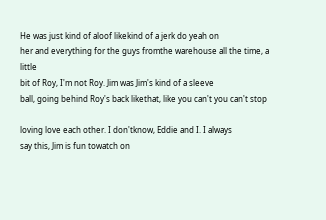He was just kind of aloof likekind of a jerk do yeah on
her and everything for the guys fromthe warehouse all the time, a little
bit of Roy, I'm not Roy. Jim was Jim's kind of a sleeve
ball, going behind Roy's back likethat, like you can't you can't stop

loving love each other. I don'tknow, Eddie and I. I always
say this, Jim is fun towatch on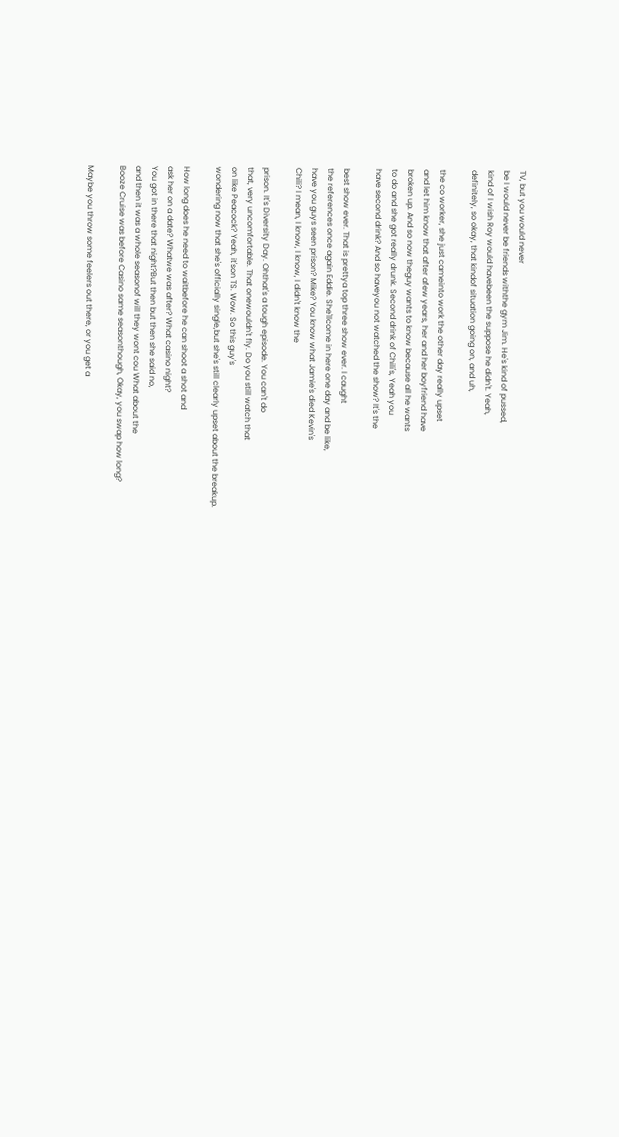TV, but you would never
be I would never be friends withthe gym Jim. He's kind of pussed,
kind of I wish Roy would havebeen the suppose he didn't. Yeah,
definitely, so okay, that kindof situation going on, and uh,

the co worker, she just cameinto work the other day really upset
and let him know that after afew years, her and her boyfriend have
broken up. And so now theguy wants to know because all he wants
to do and she got really drunk. Second drink of Chili's, Yeah you
have second drink? And so haveyou not watched the show? It's the

best show ever. That is prettya top three show ever. I caught
the references once again Eddie. She'llcome in here one day and be like,
have you guys seen prison? Mike? You know what Jamie's died Kevin's
Chili? I mean, I know, I know, I didn't know the

prison. It's Diversity Day. Ohthat's a tough episode. You can't do
that, very uncomfortable. That onewouldn't fly. Do you still watch that
on like Peacock? Yeah, it'son TS. Wow. So this guy's
wondering now that she's officially single,but she's still clearly upset about the breakup.

How long does he need to waitbefore he can shoot a shot and
ask her on a date? Whatwe was after? What casino night?
You got in there that night?But then but then she said no,
and then it was a whole seasonof will they wont cou What about the
Booze Cruise was before Casino same seasonthough, Okay, you swap how long?

Maybe you throw some feelers out there, or you get a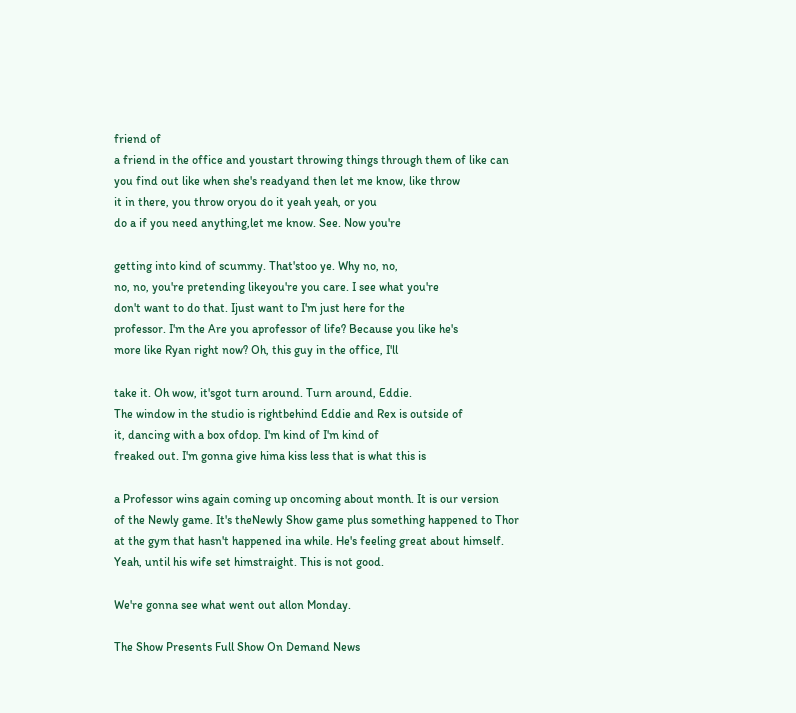friend of
a friend in the office and youstart throwing things through them of like can
you find out like when she's readyand then let me know, like throw
it in there, you throw oryou do it yeah yeah, or you
do a if you need anything,let me know. See. Now you're

getting into kind of scummy. That'stoo ye. Why no, no,
no, no, you're pretending likeyou're you care. I see what you're
don't want to do that. Ijust want to I'm just here for the
professor. I'm the Are you aprofessor of life? Because you like he's
more like Ryan right now? Oh, this guy in the office, I'll

take it. Oh wow, it'sgot turn around. Turn around, Eddie.
The window in the studio is rightbehind Eddie and Rex is outside of
it, dancing with a box ofdop. I'm kind of I'm kind of
freaked out. I'm gonna give hima kiss less that is what this is

a Professor wins again coming up oncoming about month. It is our version
of the Newly game. It's theNewly Show game plus something happened to Thor
at the gym that hasn't happened ina while. He's feeling great about himself.
Yeah, until his wife set himstraight. This is not good.

We're gonna see what went out allon Monday.

The Show Presents Full Show On Demand News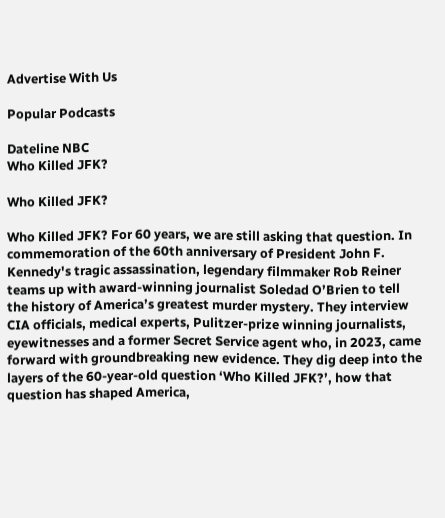Advertise With Us

Popular Podcasts

Dateline NBC
Who Killed JFK?

Who Killed JFK?

Who Killed JFK? For 60 years, we are still asking that question. In commemoration of the 60th anniversary of President John F. Kennedy's tragic assassination, legendary filmmaker Rob Reiner teams up with award-winning journalist Soledad O’Brien to tell the history of America’s greatest murder mystery. They interview CIA officials, medical experts, Pulitzer-prize winning journalists, eyewitnesses and a former Secret Service agent who, in 2023, came forward with groundbreaking new evidence. They dig deep into the layers of the 60-year-old question ‘Who Killed JFK?’, how that question has shaped America,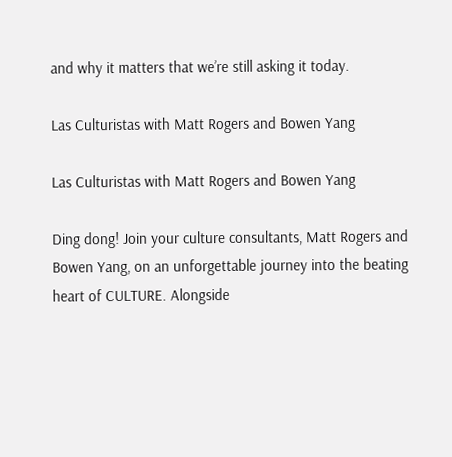and why it matters that we’re still asking it today.

Las Culturistas with Matt Rogers and Bowen Yang

Las Culturistas with Matt Rogers and Bowen Yang

Ding dong! Join your culture consultants, Matt Rogers and Bowen Yang, on an unforgettable journey into the beating heart of CULTURE. Alongside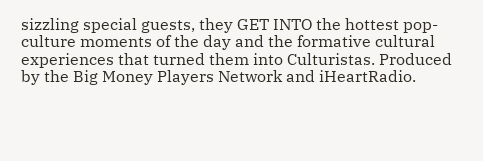sizzling special guests, they GET INTO the hottest pop-culture moments of the day and the formative cultural experiences that turned them into Culturistas. Produced by the Big Money Players Network and iHeartRadio.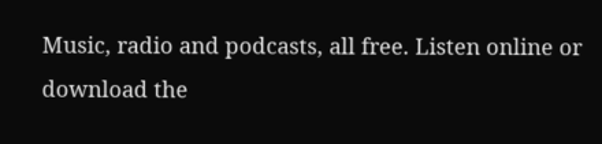Music, radio and podcasts, all free. Listen online or download the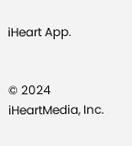iHeart App.


© 2024 iHeartMedia, Inc.